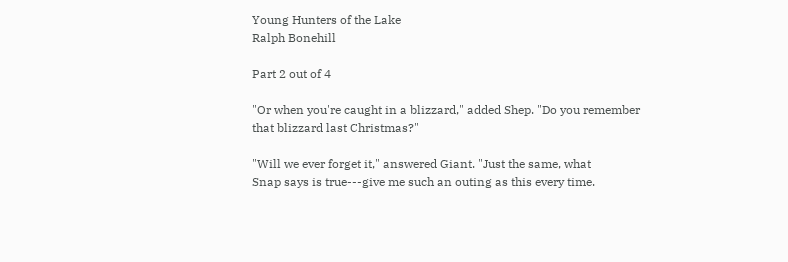Young Hunters of the Lake
Ralph Bonehill

Part 2 out of 4

"Or when you're caught in a blizzard," added Shep. "Do you remember
that blizzard last Christmas?"

"Will we ever forget it," answered Giant. "Just the same, what
Snap says is true---give me such an outing as this every time.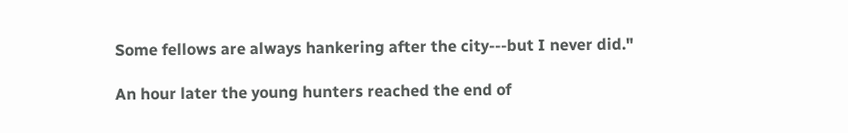Some fellows are always hankering after the city---but I never did."

An hour later the young hunters reached the end of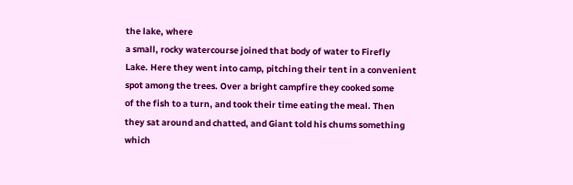the lake, where
a small, rocky watercourse joined that body of water to Firefly
Lake. Here they went into camp, pitching their tent in a convenient
spot among the trees. Over a bright campfire they cooked some
of the fish to a turn, and took their time eating the meal. Then
they sat around and chatted, and Giant told his chums something
which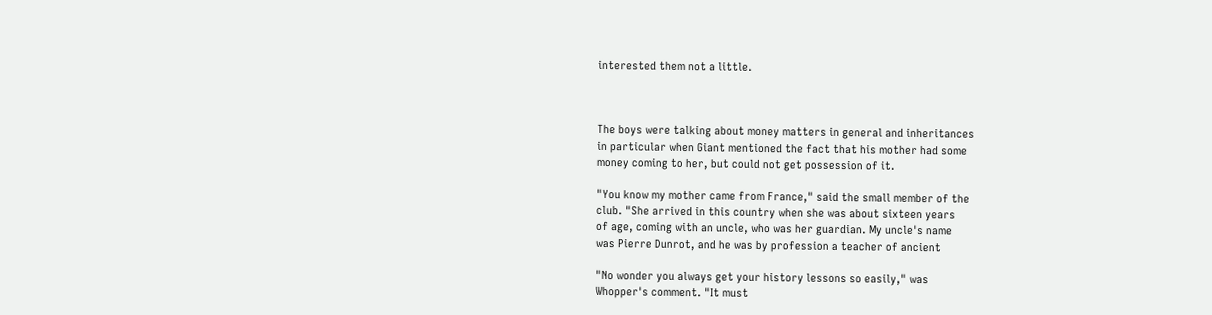interested them not a little.



The boys were talking about money matters in general and inheritances
in particular when Giant mentioned the fact that his mother had some
money coming to her, but could not get possession of it.

"You know my mother came from France," said the small member of the
club. "She arrived in this country when she was about sixteen years
of age, coming with an uncle, who was her guardian. My uncle's name
was Pierre Dunrot, and he was by profession a teacher of ancient

"No wonder you always get your history lessons so easily," was
Whopper's comment. "It must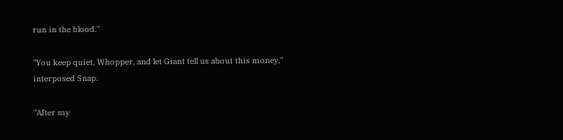run in the blood."

"You keep quiet, Whopper, and let Giant tell us about this money,"
interposed Snap.

"After my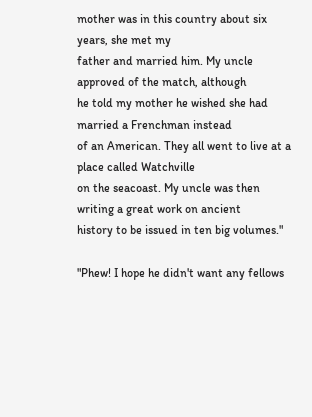mother was in this country about six years, she met my
father and married him. My uncle approved of the match, although
he told my mother he wished she had married a Frenchman instead
of an American. They all went to live at a place called Watchville
on the seacoast. My uncle was then writing a great work on ancient
history to be issued in ten big volumes."

"Phew! I hope he didn't want any fellows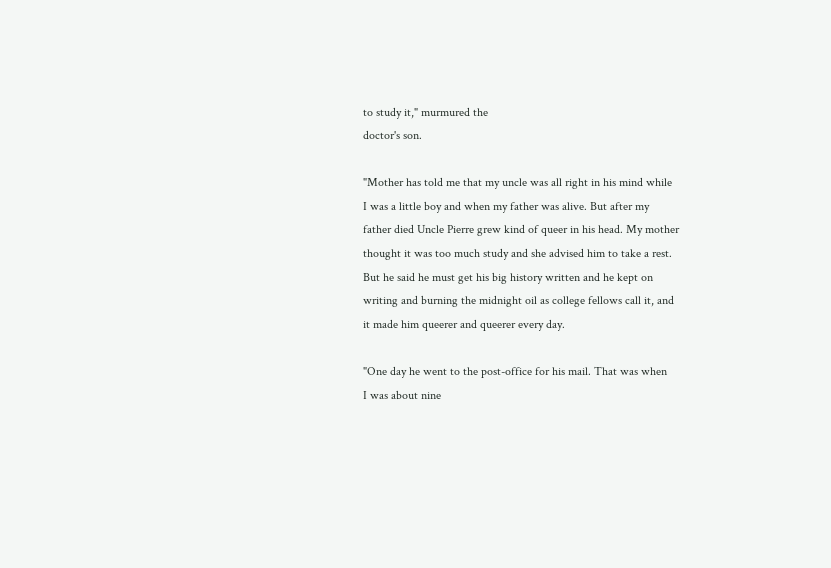to study it," murmured the
doctor's son.

"Mother has told me that my uncle was all right in his mind while
I was a little boy and when my father was alive. But after my
father died Uncle Pierre grew kind of queer in his head. My mother
thought it was too much study and she advised him to take a rest.
But he said he must get his big history written and he kept on
writing and burning the midnight oil as college fellows call it, and
it made him queerer and queerer every day.

"One day he went to the post-office for his mail. That was when
I was about nine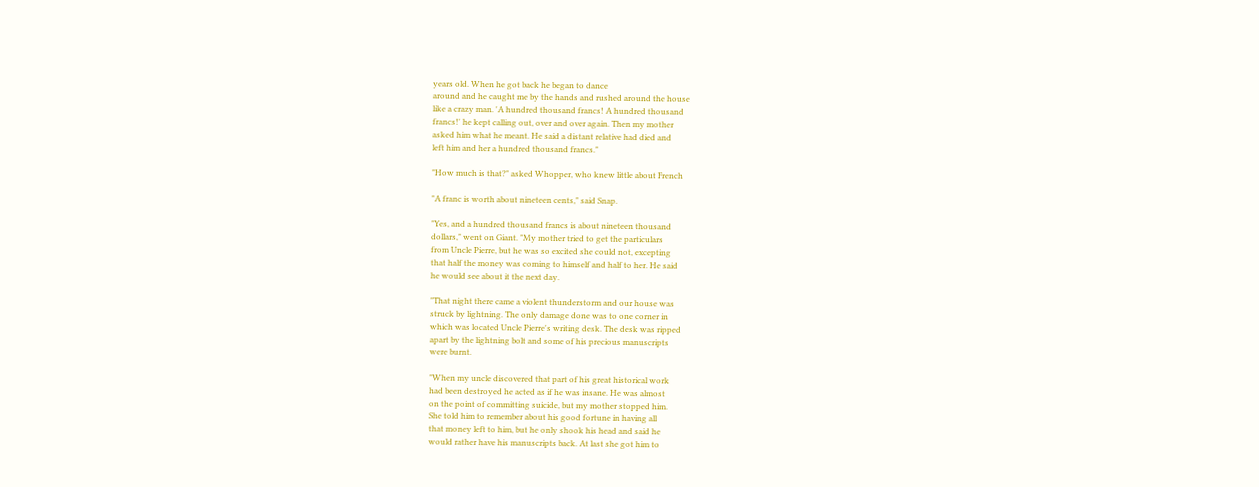years old. When he got back he began to dance
around and he caught me by the hands and rushed around the house
like a crazy man. 'A hundred thousand francs! A hundred thousand
francs!' he kept calling out, over and over again. Then my mother
asked him what he meant. He said a distant relative had died and
left him and her a hundred thousand francs."

"How much is that?" asked Whopper, who knew little about French

"A franc is worth about nineteen cents," said Snap.

"Yes, and a hundred thousand francs is about nineteen thousand
dollars," went on Giant. "My mother tried to get the particulars
from Uncle Pierre, but he was so excited she could not, excepting
that half the money was coming to himself and half to her. He said
he would see about it the next day.

"That night there came a violent thunderstorm and our house was
struck by lightning. The only damage done was to one corner in
which was located Uncle Pierre's writing desk. The desk was ripped
apart by the lightning bolt and some of his precious manuscripts
were burnt.

"When my uncle discovered that part of his great historical work
had been destroyed he acted as if he was insane. He was almost
on the point of committing suicide, but my mother stopped him.
She told him to remember about his good fortune in having all
that money left to him, but he only shook his head and said he
would rather have his manuscripts back. At last she got him to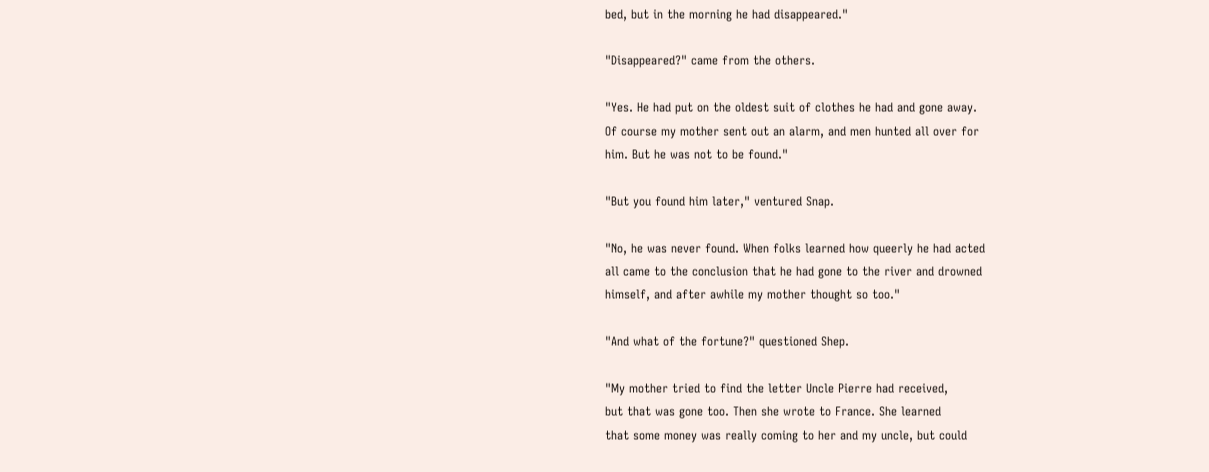bed, but in the morning he had disappeared."

"Disappeared?" came from the others.

"Yes. He had put on the oldest suit of clothes he had and gone away.
Of course my mother sent out an alarm, and men hunted all over for
him. But he was not to be found."

"But you found him later," ventured Snap.

"No, he was never found. When folks learned how queerly he had acted
all came to the conclusion that he had gone to the river and drowned
himself, and after awhile my mother thought so too."

"And what of the fortune?" questioned Shep.

"My mother tried to find the letter Uncle Pierre had received,
but that was gone too. Then she wrote to France. She learned
that some money was really coming to her and my uncle, but could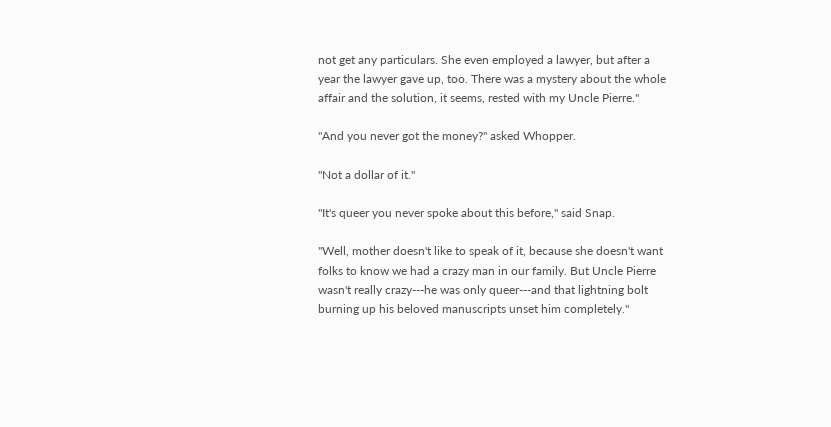not get any particulars. She even employed a lawyer, but after a
year the lawyer gave up, too. There was a mystery about the whole
affair and the solution, it seems, rested with my Uncle Pierre."

"And you never got the money?" asked Whopper.

"Not a dollar of it."

"It's queer you never spoke about this before," said Snap.

"Well, mother doesn't like to speak of it, because she doesn't want
folks to know we had a crazy man in our family. But Uncle Pierre
wasn't really crazy---he was only queer---and that lightning bolt
burning up his beloved manuscripts unset him completely."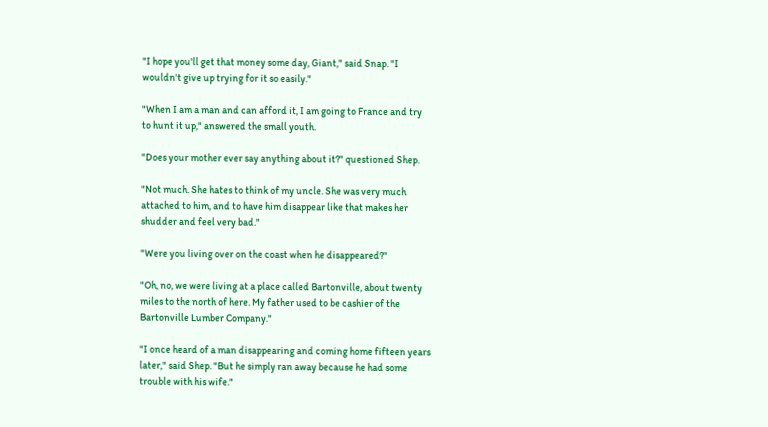"I hope you'll get that money some day, Giant," said Snap. "I
wouldn't give up trying for it so easily."

"When I am a man and can afford it, I am going to France and try
to hunt it up," answered the small youth.

"Does your mother ever say anything about it?" questioned Shep.

"Not much. She hates to think of my uncle. She was very much
attached to him, and to have him disappear like that makes her
shudder and feel very bad."

"Were you living over on the coast when he disappeared?"

"Oh, no, we were living at a place called Bartonville, about twenty
miles to the north of here. My father used to be cashier of the
Bartonville Lumber Company."

"I once heard of a man disappearing and coming home fifteen years
later," said Shep. "But he simply ran away because he had some
trouble with his wife."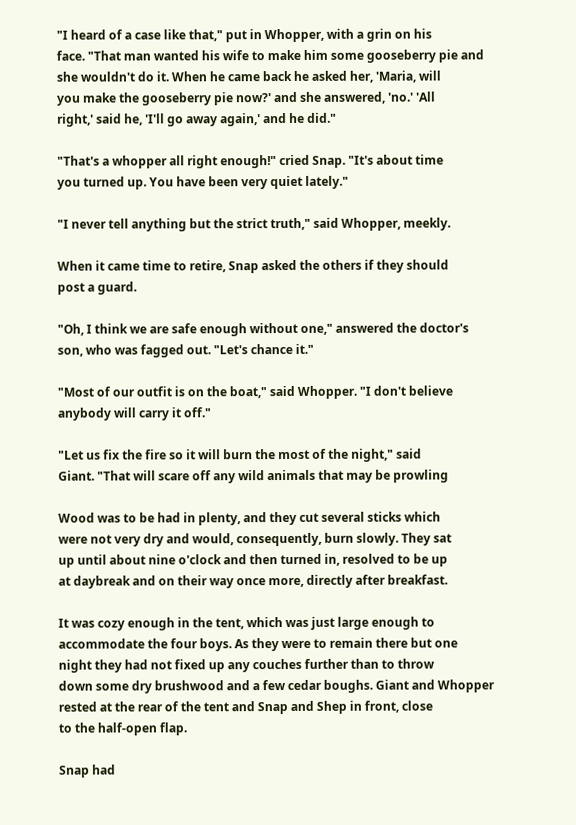"I heard of a case like that," put in Whopper, with a grin on his
face. "That man wanted his wife to make him some gooseberry pie and
she wouldn't do it. When he came back he asked her, 'Maria, will
you make the gooseberry pie now?' and she answered, 'no.' 'All
right,' said he, 'I'll go away again,' and he did."

"That's a whopper all right enough!" cried Snap. "It's about time
you turned up. You have been very quiet lately."

"I never tell anything but the strict truth," said Whopper, meekly.

When it came time to retire, Snap asked the others if they should
post a guard.

"Oh, I think we are safe enough without one," answered the doctor's
son, who was fagged out. "Let's chance it."

"Most of our outfit is on the boat," said Whopper. "I don't believe
anybody will carry it off."

"Let us fix the fire so it will burn the most of the night," said
Giant. "That will scare off any wild animals that may be prowling

Wood was to be had in plenty, and they cut several sticks which
were not very dry and would, consequently, burn slowly. They sat
up until about nine o'clock and then turned in, resolved to be up
at daybreak and on their way once more, directly after breakfast.

It was cozy enough in the tent, which was just large enough to
accommodate the four boys. As they were to remain there but one
night they had not fixed up any couches further than to throw
down some dry brushwood and a few cedar boughs. Giant and Whopper
rested at the rear of the tent and Snap and Shep in front, close
to the half-open flap.

Snap had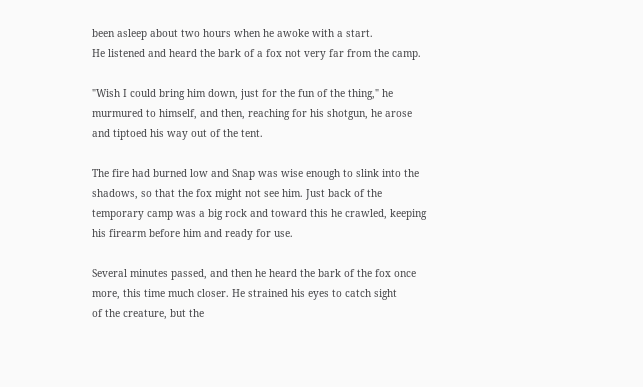been asleep about two hours when he awoke with a start.
He listened and heard the bark of a fox not very far from the camp.

"Wish I could bring him down, just for the fun of the thing," he
murmured to himself, and then, reaching for his shotgun, he arose
and tiptoed his way out of the tent.

The fire had burned low and Snap was wise enough to slink into the
shadows, so that the fox might not see him. Just back of the
temporary camp was a big rock and toward this he crawled, keeping
his firearm before him and ready for use.

Several minutes passed, and then he heard the bark of the fox once
more, this time much closer. He strained his eyes to catch sight
of the creature, but the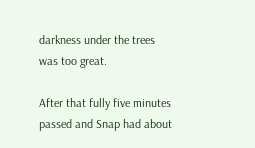darkness under the trees was too great.

After that fully five minutes passed and Snap had about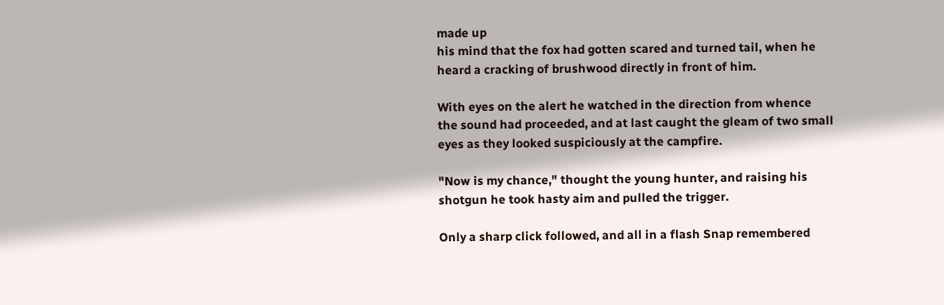made up
his mind that the fox had gotten scared and turned tail, when he
heard a cracking of brushwood directly in front of him.

With eyes on the alert he watched in the direction from whence
the sound had proceeded, and at last caught the gleam of two small
eyes as they looked suspiciously at the campfire.

"Now is my chance," thought the young hunter, and raising his
shotgun he took hasty aim and pulled the trigger.

Only a sharp click followed, and all in a flash Snap remembered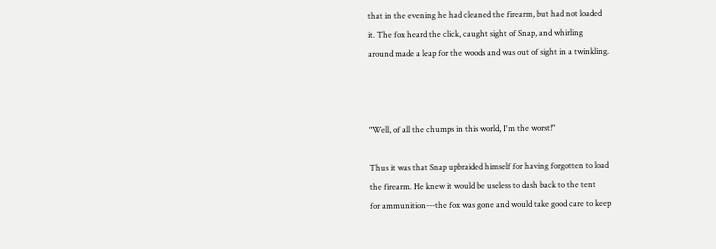that in the evening he had cleaned the firearm, but had not loaded
it. The fox heard the click, caught sight of Snap, and whirling
around made a leap for the woods and was out of sight in a twinkling.



"Well, of all the chumps in this world, I'm the worst!"

Thus it was that Snap upbraided himself for having forgotten to load
the firearm. He knew it would be useless to dash back to the tent
for ammunition---the fox was gone and would take good care to keep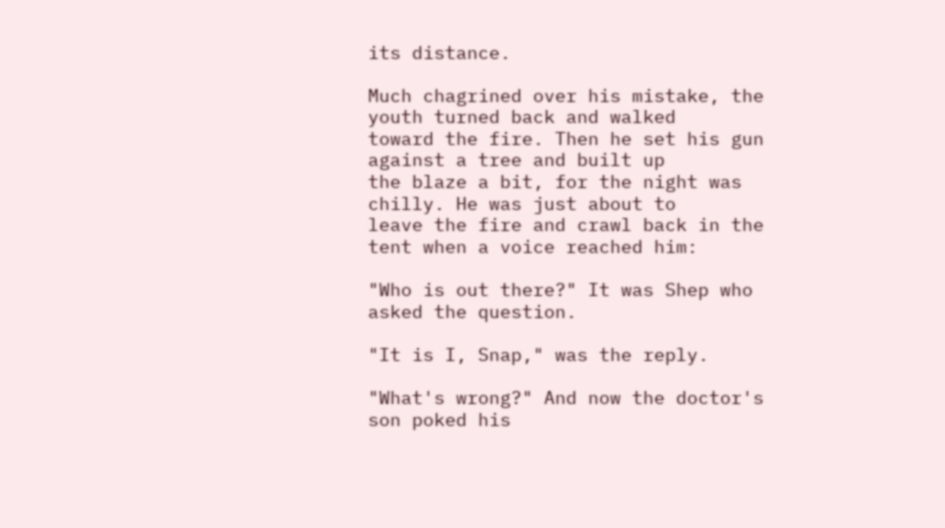its distance.

Much chagrined over his mistake, the youth turned back and walked
toward the fire. Then he set his gun against a tree and built up
the blaze a bit, for the night was chilly. He was just about to
leave the fire and crawl back in the tent when a voice reached him:

"Who is out there?" It was Shep who asked the question.

"It is I, Snap," was the reply.

"What's wrong?" And now the doctor's son poked his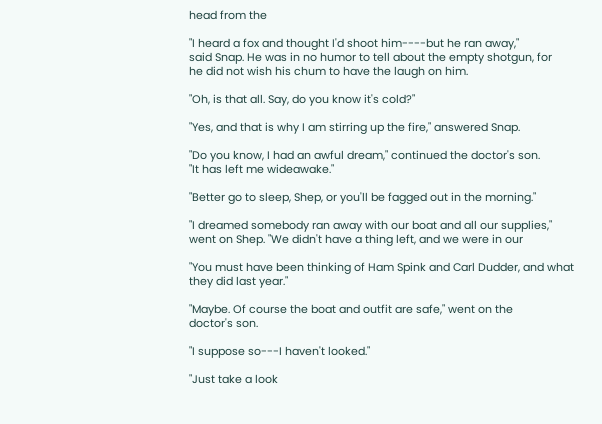head from the

"I heard a fox and thought I'd shoot him----but he ran away,"
said Snap. He was in no humor to tell about the empty shotgun, for
he did not wish his chum to have the laugh on him.

"Oh, is that all. Say, do you know it's cold?"

"Yes, and that is why I am stirring up the fire," answered Snap.

"Do you know, I had an awful dream," continued the doctor's son.
"It has left me wideawake."

"Better go to sleep, Shep, or you'll be fagged out in the morning."

"I dreamed somebody ran away with our boat and all our supplies,"
went on Shep. "We didn't have a thing left, and we were in our

"You must have been thinking of Ham Spink and Carl Dudder, and what
they did last year."

"Maybe. Of course the boat and outfit are safe," went on the
doctor's son.

"I suppose so---I haven't looked."

"Just take a look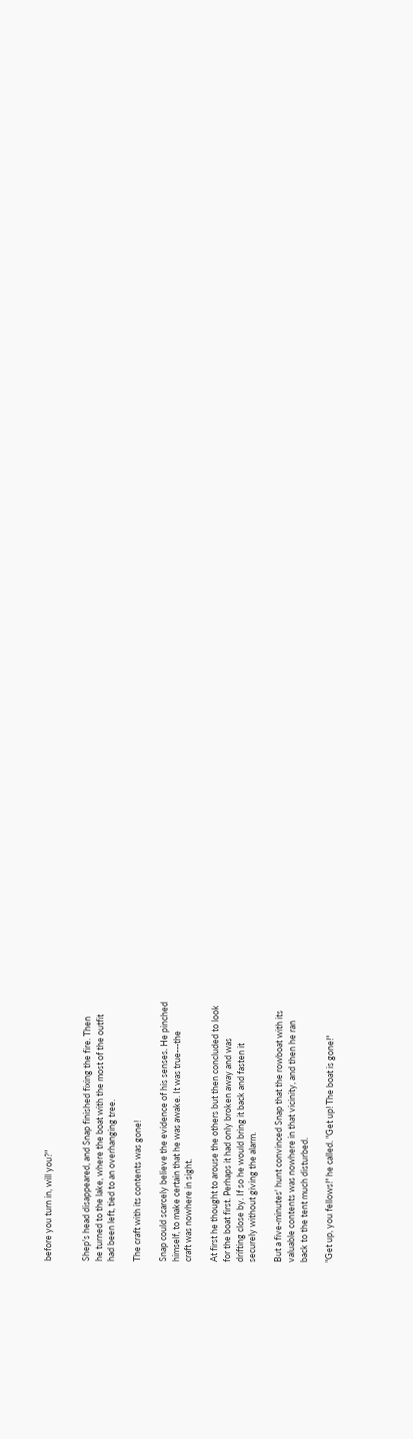before you turn in, will you?"


Shep's head disappeared, and Snap finished fixing the fire. Then
he turned to the lake, where the boat with the most of the outfit
had been left, tied to an overhanging tree.

The craft with its contents was gone!

Snap could scarcely believe the evidence of his senses. He pinched
himself, to make certain that he was awake. It was true---the
craft was nowhere in sight.

At first he thought to arouse the others but then concluded to look
for the boat first. Perhaps it had only broken away and was
drifting close by. If so he would bring it back and fasten it
securely without giving the alarm.

But a five-minutes' hunt convinced Snap that the rowboat with its
valuable contents was nowhere in that vicinity, and then he ran
back to the tent much disturbed.

"Get up, you fellows!" he called. "Get up! The boat is gone!"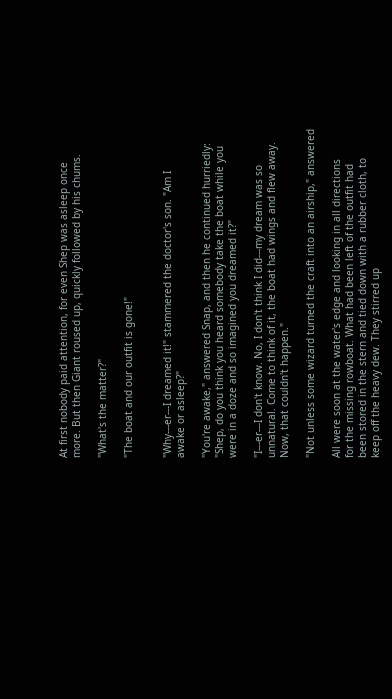At first nobody paid attention, for even Shep was asleep once
more. But then Giant roused up, quickly followed by his chums.

"What's the matter?"

"The boat and our outfit is gone!"


"Why---er---I dreamed it!" stammered the doctor's son. "Am I
awake or asleep?"

"You're awake," answered Snap, and then he continued hurriedly:
"Shep, do you think you heard somebody take the boat while you
were in a doze and so imagined you dreamed it?"

"I---er---I don't know. No, I don't think I did---my dream was so
unnatural. Come to think of it, the boat had wings and flew away.
Now, that couldn't happen."

"Not unless some wizard turned the craft into an airship," answered

All were soon at the water's edge and looking in all directions
for the missing rowboat. What had been left of the outfit had
been stored in the stern and tied down with a rubber cloth, to
keep off the heavy dew. They stirred up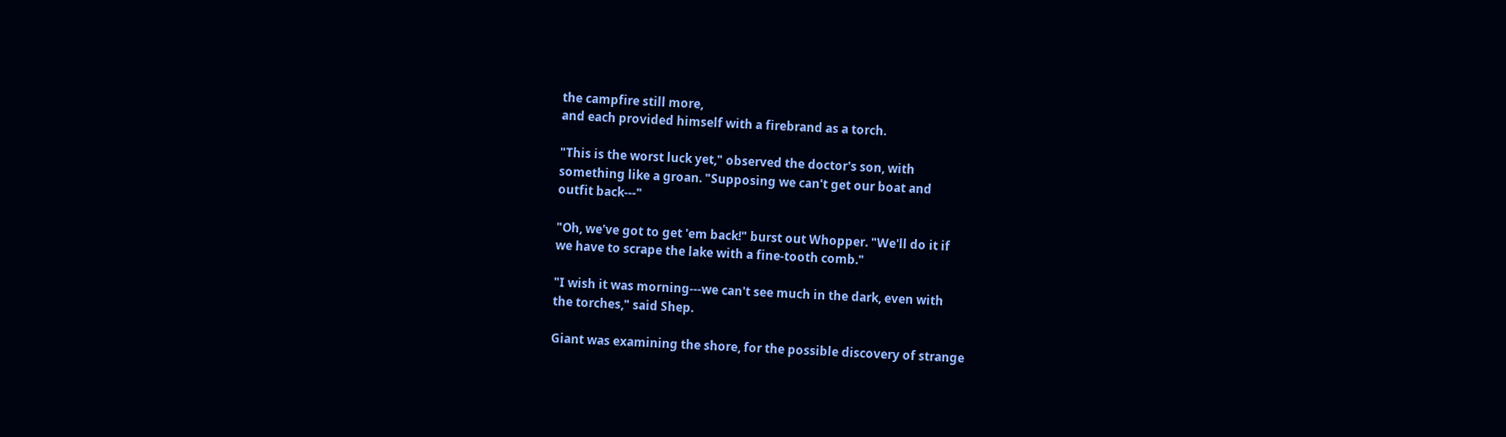the campfire still more,
and each provided himself with a firebrand as a torch.

"This is the worst luck yet," observed the doctor's son, with
something like a groan. "Supposing we can't get our boat and
outfit back---"

"Oh, we've got to get 'em back!" burst out Whopper. "We'll do it if
we have to scrape the lake with a fine-tooth comb."

"I wish it was morning---we can't see much in the dark, even with
the torches," said Shep.

Giant was examining the shore, for the possible discovery of strange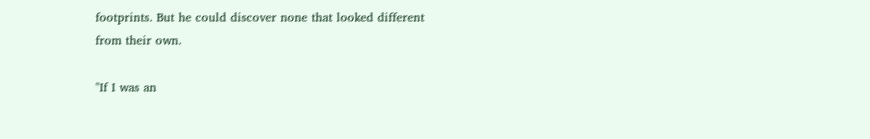footprints. But he could discover none that looked different
from their own.

"If I was an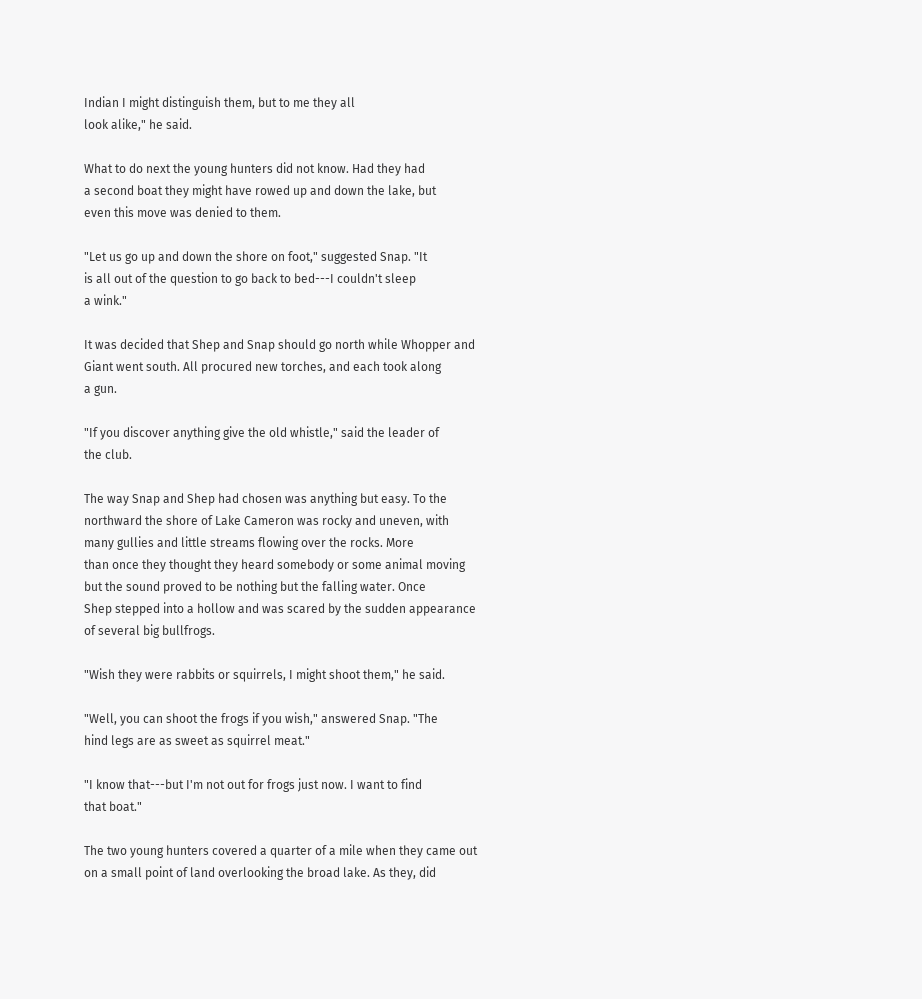Indian I might distinguish them, but to me they all
look alike," he said.

What to do next the young hunters did not know. Had they had
a second boat they might have rowed up and down the lake, but
even this move was denied to them.

"Let us go up and down the shore on foot," suggested Snap. "It
is all out of the question to go back to bed---I couldn't sleep
a wink."

It was decided that Shep and Snap should go north while Whopper and
Giant went south. All procured new torches, and each took along
a gun.

"If you discover anything give the old whistle," said the leader of
the club.

The way Snap and Shep had chosen was anything but easy. To the
northward the shore of Lake Cameron was rocky and uneven, with
many gullies and little streams flowing over the rocks. More
than once they thought they heard somebody or some animal moving
but the sound proved to be nothing but the falling water. Once
Shep stepped into a hollow and was scared by the sudden appearance
of several big bullfrogs.

"Wish they were rabbits or squirrels, I might shoot them," he said.

"Well, you can shoot the frogs if you wish," answered Snap. "The
hind legs are as sweet as squirrel meat."

"I know that---but I'm not out for frogs just now. I want to find
that boat."

The two young hunters covered a quarter of a mile when they came out
on a small point of land overlooking the broad lake. As they, did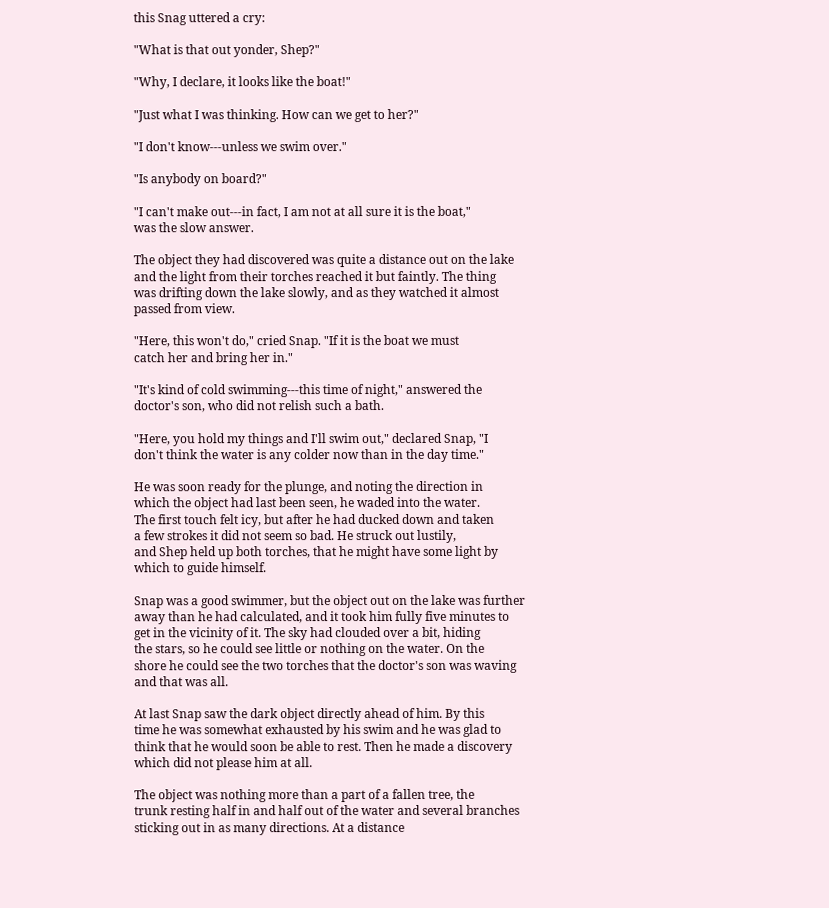this Snag uttered a cry:

"What is that out yonder, Shep?"

"Why, I declare, it looks like the boat!"

"Just what I was thinking. How can we get to her?"

"I don't know---unless we swim over."

"Is anybody on board?"

"I can't make out---in fact, I am not at all sure it is the boat,"
was the slow answer.

The object they had discovered was quite a distance out on the lake
and the light from their torches reached it but faintly. The thing
was drifting down the lake slowly, and as they watched it almost
passed from view.

"Here, this won't do," cried Snap. "If it is the boat we must
catch her and bring her in."

"It's kind of cold swimming---this time of night," answered the
doctor's son, who did not relish such a bath.

"Here, you hold my things and I'll swim out," declared Snap, "I
don't think the water is any colder now than in the day time."

He was soon ready for the plunge, and noting the direction in
which the object had last been seen, he waded into the water.
The first touch felt icy, but after he had ducked down and taken
a few strokes it did not seem so bad. He struck out lustily,
and Shep held up both torches, that he might have some light by
which to guide himself.

Snap was a good swimmer, but the object out on the lake was further
away than he had calculated, and it took him fully five minutes to
get in the vicinity of it. The sky had clouded over a bit, hiding
the stars, so he could see little or nothing on the water. On the
shore he could see the two torches that the doctor's son was waving
and that was all.

At last Snap saw the dark object directly ahead of him. By this
time he was somewhat exhausted by his swim and he was glad to
think that he would soon be able to rest. Then he made a discovery
which did not please him at all.

The object was nothing more than a part of a fallen tree, the
trunk resting half in and half out of the water and several branches
sticking out in as many directions. At a distance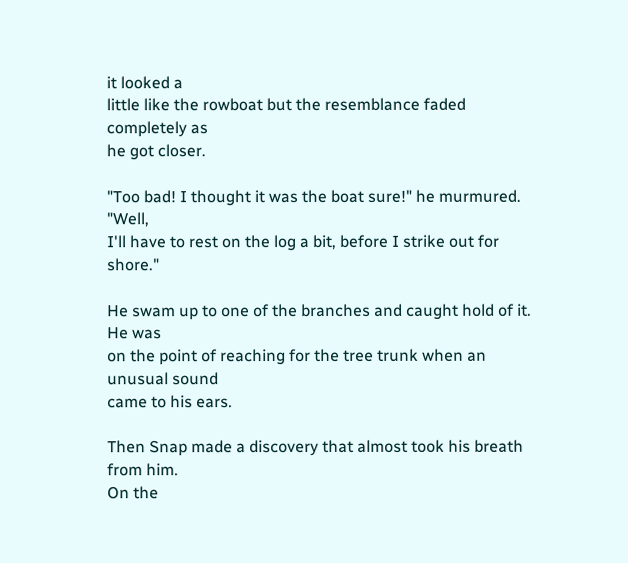it looked a
little like the rowboat but the resemblance faded completely as
he got closer.

"Too bad! I thought it was the boat sure!" he murmured. "Well,
I'll have to rest on the log a bit, before I strike out for shore."

He swam up to one of the branches and caught hold of it. He was
on the point of reaching for the tree trunk when an unusual sound
came to his ears.

Then Snap made a discovery that almost took his breath from him.
On the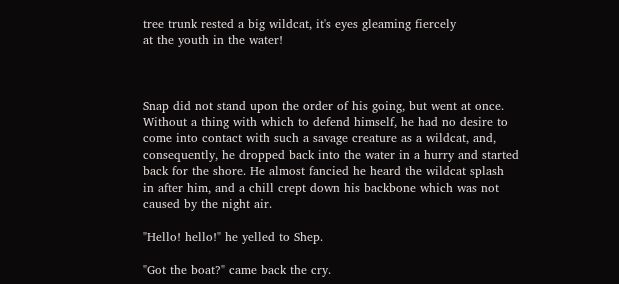tree trunk rested a big wildcat, it's eyes gleaming fiercely
at the youth in the water!



Snap did not stand upon the order of his going, but went at once.
Without a thing with which to defend himself, he had no desire to
come into contact with such a savage creature as a wildcat, and,
consequently, he dropped back into the water in a hurry and started
back for the shore. He almost fancied he heard the wildcat splash
in after him, and a chill crept down his backbone which was not
caused by the night air.

"Hello! hello!" he yelled to Shep.

"Got the boat?" came back the cry.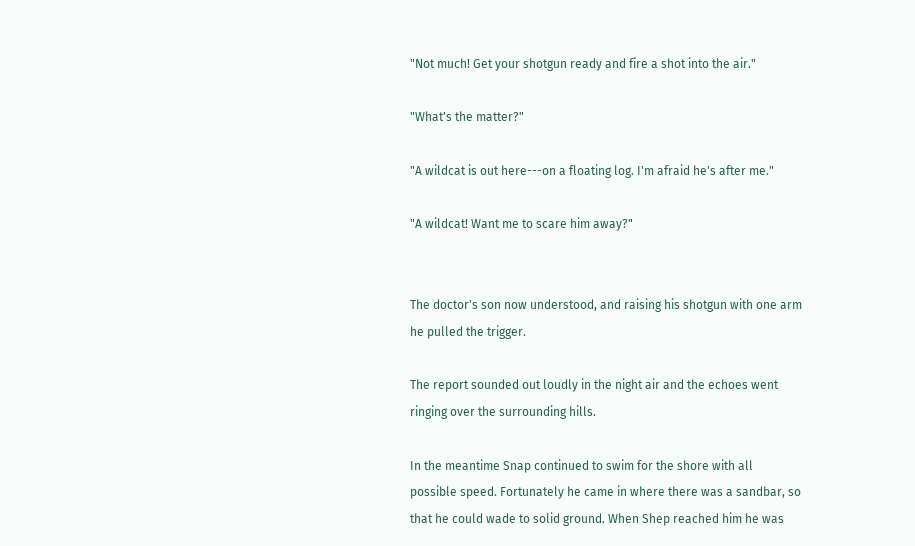"Not much! Get your shotgun ready and fire a shot into the air."

"What's the matter?"

"A wildcat is out here---on a floating log. I'm afraid he's after me."

"A wildcat! Want me to scare him away?"


The doctor's son now understood, and raising his shotgun with one arm
he pulled the trigger.

The report sounded out loudly in the night air and the echoes went
ringing over the surrounding hills.

In the meantime Snap continued to swim for the shore with all
possible speed. Fortunately he came in where there was a sandbar, so
that he could wade to solid ground. When Shep reached him he was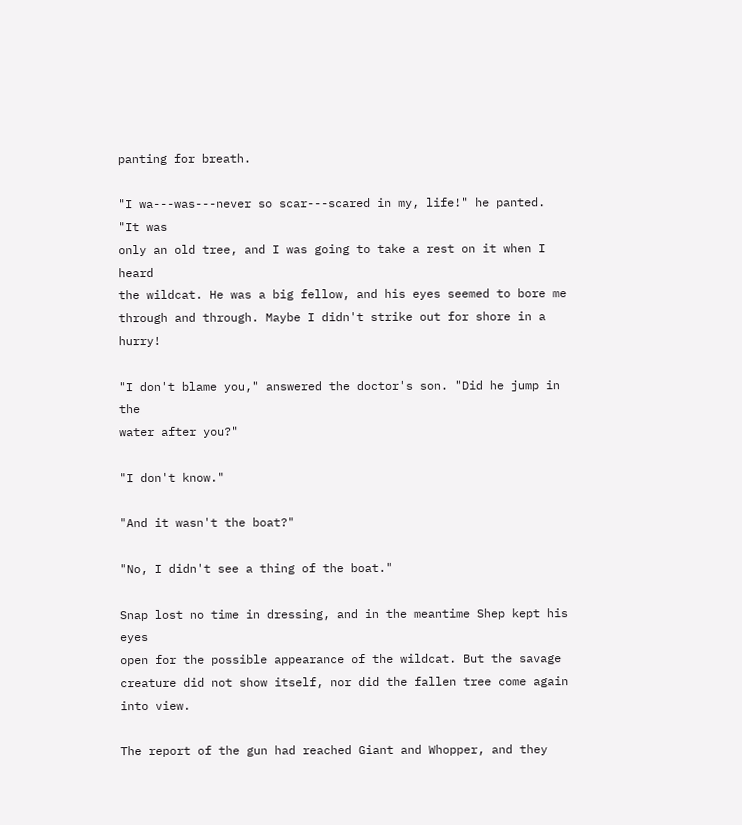panting for breath.

"I wa---was---never so scar---scared in my, life!" he panted. "It was
only an old tree, and I was going to take a rest on it when I heard
the wildcat. He was a big fellow, and his eyes seemed to bore me
through and through. Maybe I didn't strike out for shore in a hurry!

"I don't blame you," answered the doctor's son. "Did he jump in the
water after you?"

"I don't know."

"And it wasn't the boat?"

"No, I didn't see a thing of the boat."

Snap lost no time in dressing, and in the meantime Shep kept his eyes
open for the possible appearance of the wildcat. But the savage
creature did not show itself, nor did the fallen tree come again
into view.

The report of the gun had reached Giant and Whopper, and they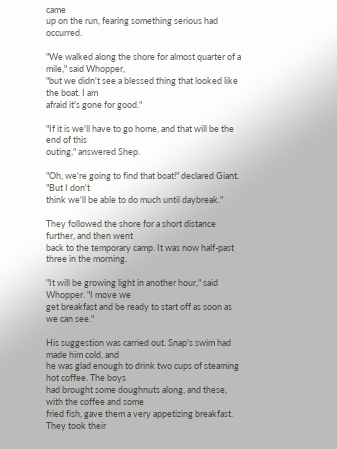came
up on the run, fearing something serious had occurred.

"We walked along the shore for almost quarter of a mile," said Whopper,
"but we didn't see a blessed thing that looked like the boat. I am
afraid it's gone for good."

"If it is we'll have to go home, and that will be the end of this
outing," answered Shep.

"Oh, we're going to find that boat!" declared Giant. "But I don't
think we'll be able to do much until daybreak."

They followed the shore for a short distance further, and then went
back to the temporary camp. It was now half-past three in the morning.

"It will be growing light in another hour," said Whopper. "I move we
get breakfast and be ready to start off as soon as we can see."

His suggestion was carried out. Snap's swim had made him cold, and
he was glad enough to drink two cups of steaming hot coffee. The boys
had brought some doughnuts along, and these, with the coffee and some
fried fish, gave them a very appetizing breakfast. They took their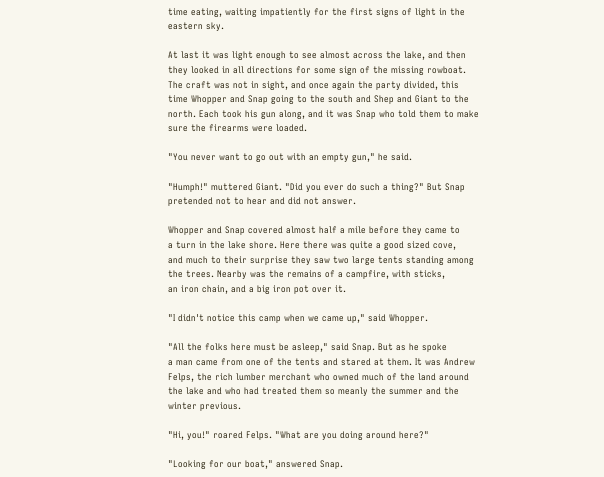time eating, waiting impatiently for the first signs of light in the
eastern sky.

At last it was light enough to see almost across the lake, and then
they looked in all directions for some sign of the missing rowboat.
The craft was not in sight, and once again the party divided, this
time Whopper and Snap going to the south and Shep and Giant to the
north. Each took his gun along, and it was Snap who told them to make
sure the firearms were loaded.

"You never want to go out with an empty gun," he said.

"Humph!" muttered Giant. "Did you ever do such a thing?" But Snap
pretended not to hear and did not answer.

Whopper and Snap covered almost half a mile before they came to
a turn in the lake shore. Here there was quite a good sized cove,
and much to their surprise they saw two large tents standing among
the trees. Nearby was the remains of a campfire, with sticks,
an iron chain, and a big iron pot over it.

"I didn't notice this camp when we came up," said Whopper.

"All the folks here must be asleep," said Snap. But as he spoke
a man came from one of the tents and stared at them. It was Andrew
Felps, the rich lumber merchant who owned much of the land around
the lake and who had treated them so meanly the summer and the
winter previous.

"Hi, you!" roared Felps. "What are you doing around here?"

"Looking for our boat," answered Snap.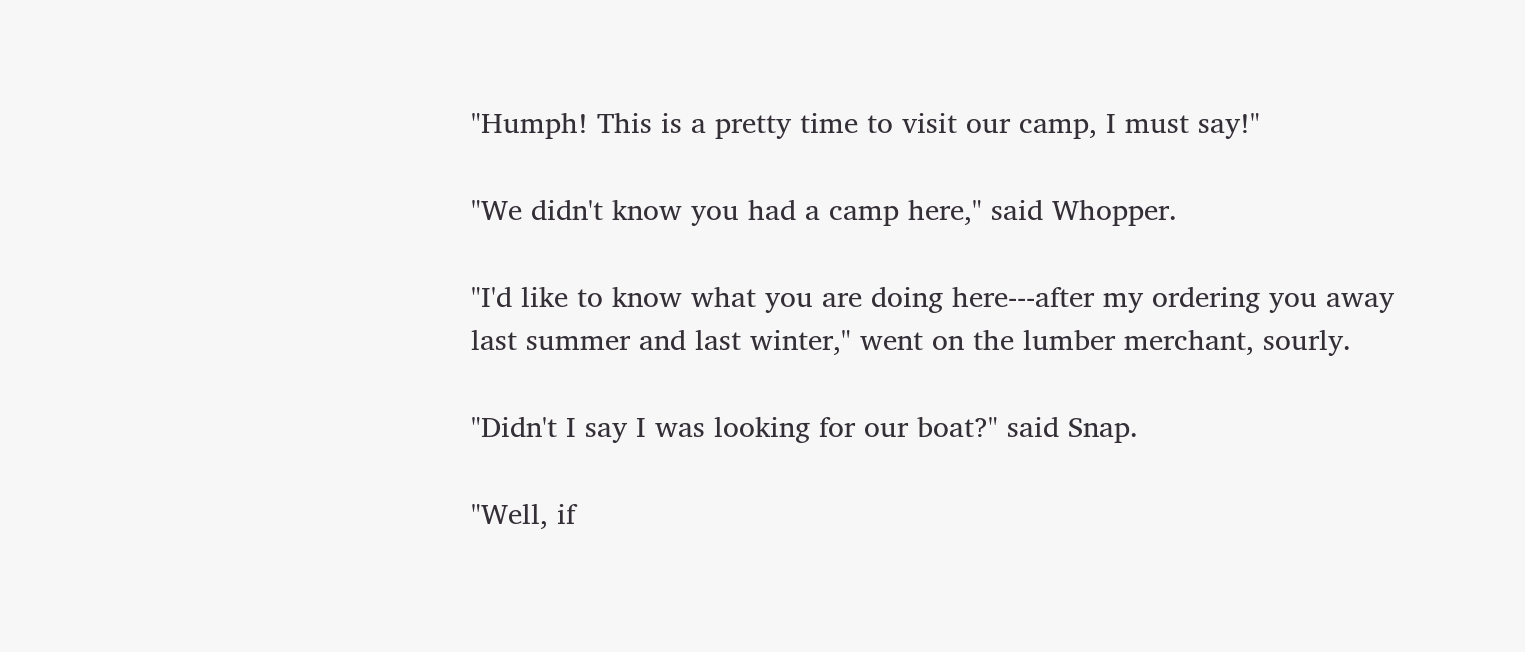"Humph! This is a pretty time to visit our camp, I must say!"

"We didn't know you had a camp here," said Whopper.

"I'd like to know what you are doing here---after my ordering you away
last summer and last winter," went on the lumber merchant, sourly.

"Didn't I say I was looking for our boat?" said Snap.

"Well, if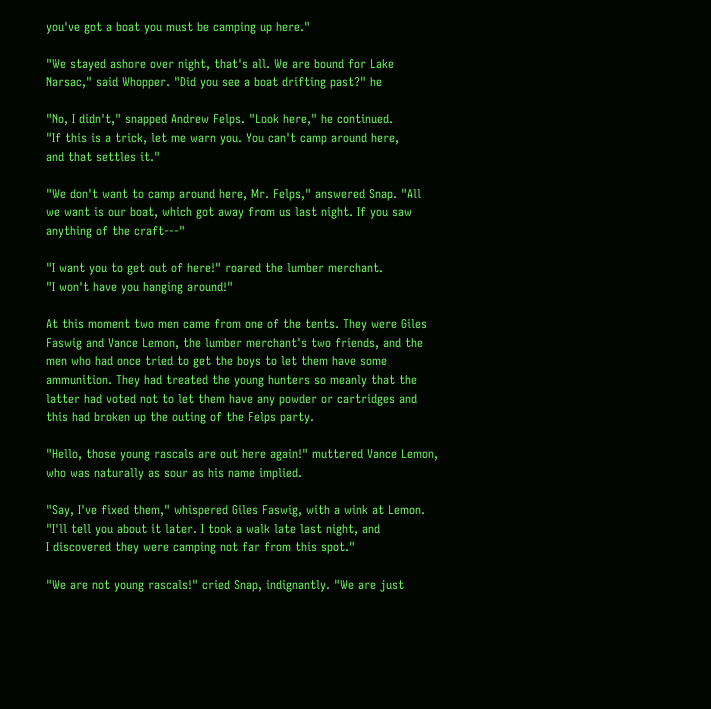you've got a boat you must be camping up here."

"We stayed ashore over night, that's all. We are bound for Lake
Narsac," said Whopper. "Did you see a boat drifting past?" he

"No, I didn't," snapped Andrew Felps. "Look here," he continued.
"If this is a trick, let me warn you. You can't camp around here,
and that settles it."

"We don't want to camp around here, Mr. Felps," answered Snap. "All
we want is our boat, which got away from us last night. If you saw
anything of the craft---"

"I want you to get out of here!" roared the lumber merchant.
"I won't have you hanging around!"

At this moment two men came from one of the tents. They were Giles
Faswig and Vance Lemon, the lumber merchant's two friends, and the
men who had once tried to get the boys to let them have some
ammunition. They had treated the young hunters so meanly that the
latter had voted not to let them have any powder or cartridges and
this had broken up the outing of the Felps party.

"Hello, those young rascals are out here again!" muttered Vance Lemon,
who was naturally as sour as his name implied.

"Say, I've fixed them," whispered Giles Faswig, with a wink at Lemon.
"I'll tell you about it later. I took a walk late last night, and
I discovered they were camping not far from this spot."

"We are not young rascals!" cried Snap, indignantly. "We are just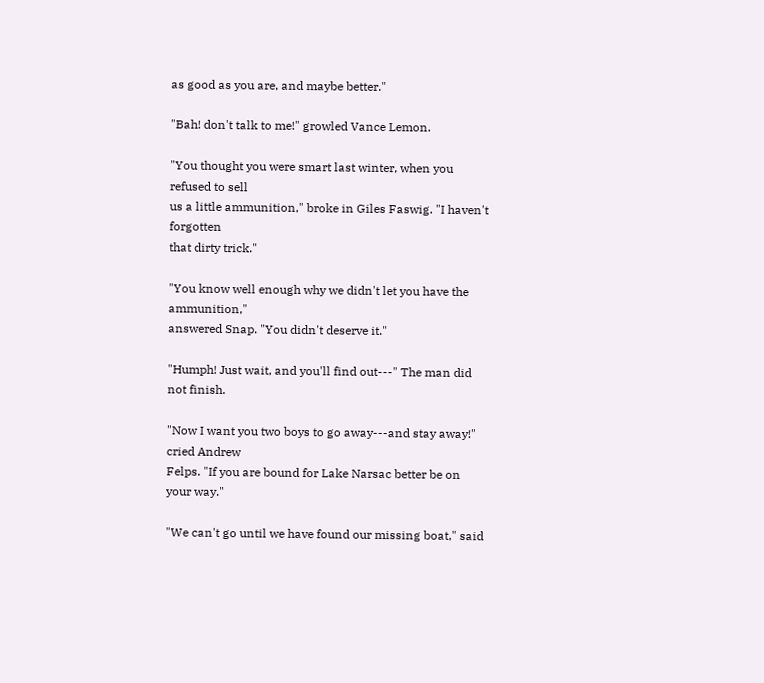as good as you are, and maybe better."

"Bah! don't talk to me!" growled Vance Lemon.

"You thought you were smart last winter, when you refused to sell
us a little ammunition," broke in Giles Faswig. "I haven't forgotten
that dirty trick."

"You know well enough why we didn't let you have the ammunition,"
answered Snap. "You didn't deserve it."

"Humph! Just wait, and you'll find out---" The man did not finish.

"Now I want you two boys to go away---and stay away!" cried Andrew
Felps. "If you are bound for Lake Narsac better be on your way."

"We can't go until we have found our missing boat," said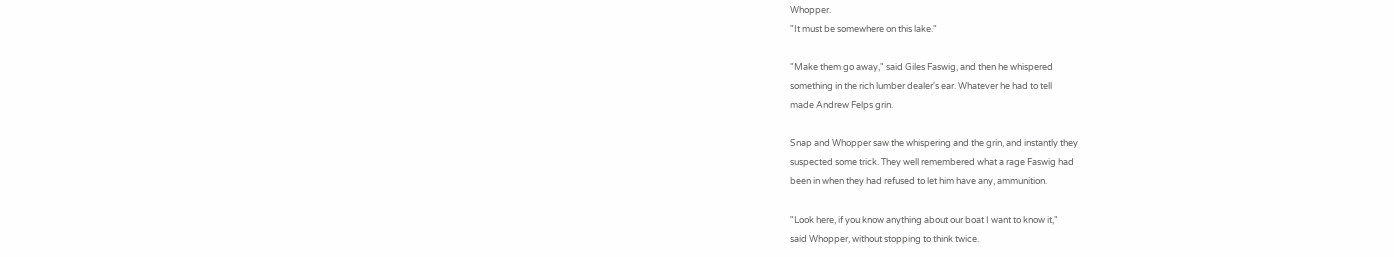Whopper.
"It must be somewhere on this lake."

"Make them go away," said Giles Faswig, and then he whispered
something in the rich lumber dealer's ear. Whatever he had to tell
made Andrew Felps grin.

Snap and Whopper saw the whispering and the grin, and instantly they
suspected some trick. They well remembered what a rage Faswig had
been in when they had refused to let him have any, ammunition.

"Look here, if you know anything about our boat I want to know it,"
said Whopper, without stopping to think twice.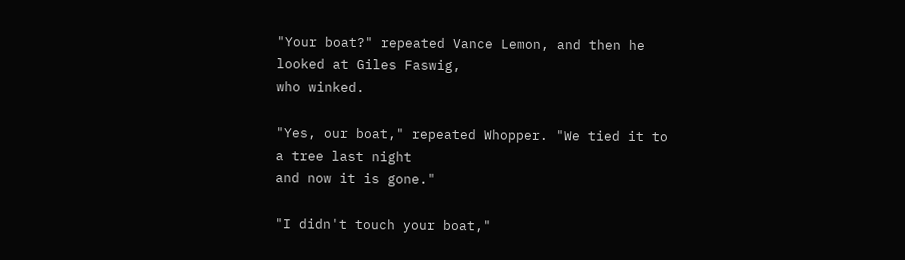"Your boat?" repeated Vance Lemon, and then he looked at Giles Faswig,
who winked.

"Yes, our boat," repeated Whopper. "We tied it to a tree last night
and now it is gone."

"I didn't touch your boat,"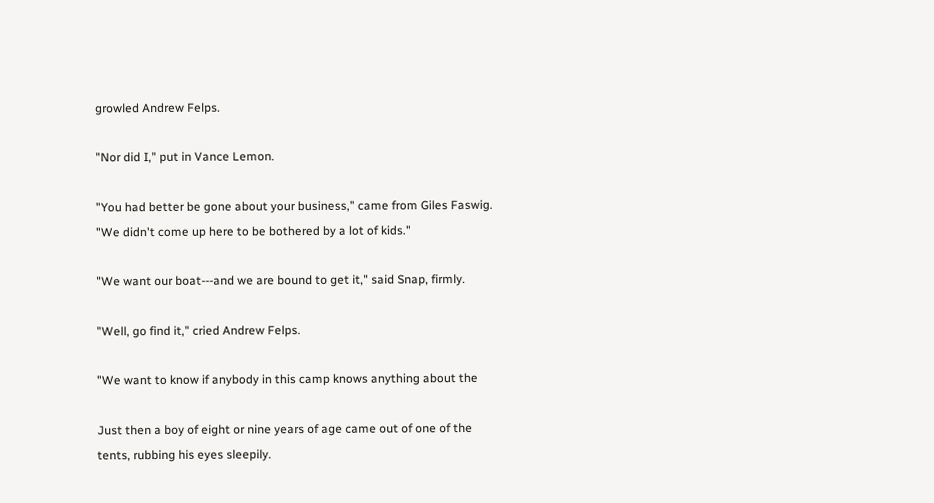growled Andrew Felps.

"Nor did I," put in Vance Lemon.

"You had better be gone about your business," came from Giles Faswig.
"We didn't come up here to be bothered by a lot of kids."

"We want our boat---and we are bound to get it," said Snap, firmly.

"Well, go find it," cried Andrew Felps.

"We want to know if anybody in this camp knows anything about the

Just then a boy of eight or nine years of age came out of one of the
tents, rubbing his eyes sleepily.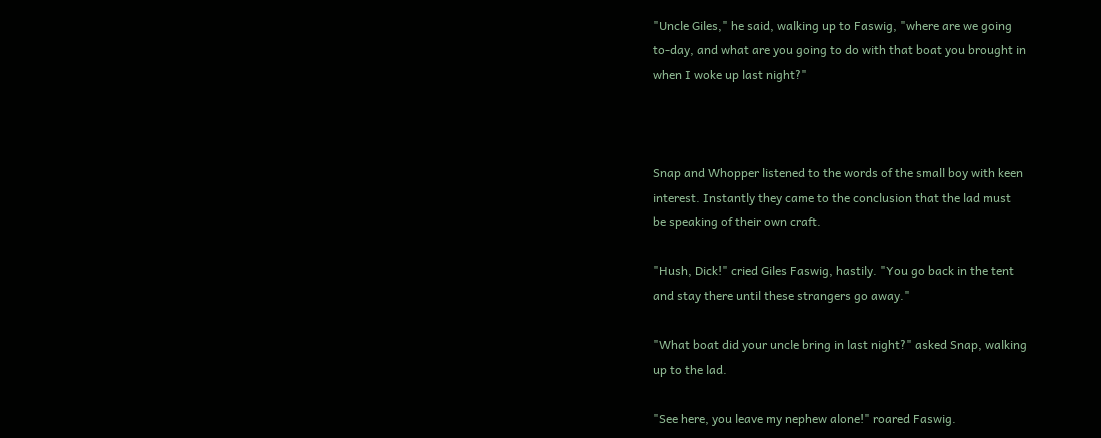"Uncle Giles," he said, walking up to Faswig, "where are we going
to-day, and what are you going to do with that boat you brought in
when I woke up last night?"



Snap and Whopper listened to the words of the small boy with keen
interest. Instantly they came to the conclusion that the lad must
be speaking of their own craft.

"Hush, Dick!" cried Giles Faswig, hastily. "You go back in the tent
and stay there until these strangers go away."

"What boat did your uncle bring in last night?" asked Snap, walking
up to the lad.

"See here, you leave my nephew alone!" roared Faswig.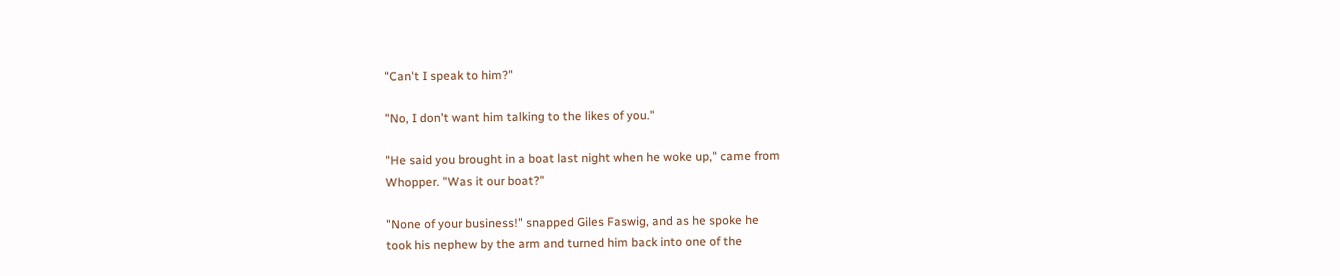"Can't I speak to him?"

"No, I don't want him talking to the likes of you."

"He said you brought in a boat last night when he woke up," came from
Whopper. "Was it our boat?"

"None of your business!" snapped Giles Faswig, and as he spoke he
took his nephew by the arm and turned him back into one of the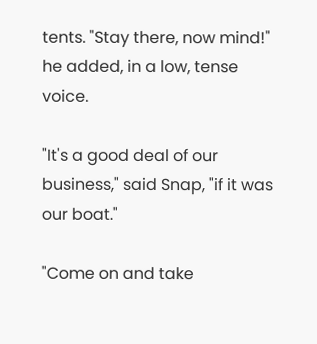tents. "Stay there, now mind!" he added, in a low, tense voice.

"It's a good deal of our business," said Snap, "if it was our boat."

"Come on and take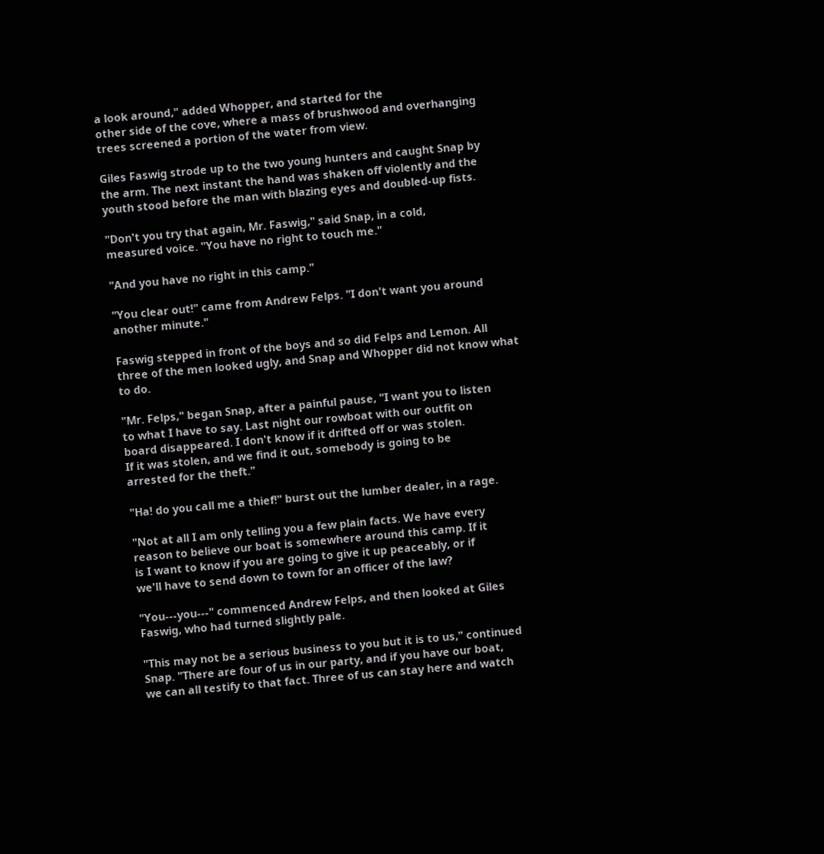a look around," added Whopper, and started for the
other side of the cove, where a mass of brushwood and overhanging
trees screened a portion of the water from view.

Giles Faswig strode up to the two young hunters and caught Snap by
the arm. The next instant the hand was shaken off violently and the
youth stood before the man with blazing eyes and doubled-up fists.

"Don't you try that again, Mr. Faswig," said Snap, in a cold,
measured voice. "You have no right to touch me."

"And you have no right in this camp."

"You clear out!" came from Andrew Felps. "I don't want you around
another minute."

Faswig stepped in front of the boys and so did Felps and Lemon. All
three of the men looked ugly, and Snap and Whopper did not know what
to do.

"Mr. Felps," began Snap, after a painful pause, "I want you to listen
to what I have to say. Last night our rowboat with our outfit on
board disappeared. I don't know if it drifted off or was stolen.
If it was stolen, and we find it out, somebody is going to be
arrested for the theft."

"Ha! do you call me a thief!" burst out the lumber dealer, in a rage.

"Not at all I am only telling you a few plain facts. We have every
reason to believe our boat is somewhere around this camp. If it
is I want to know if you are going to give it up peaceably, or if
we'll have to send down to town for an officer of the law?

"You---you---" commenced Andrew Felps, and then looked at Giles
Faswig, who had turned slightly pale.

"This may not be a serious business to you but it is to us," continued
Snap. "There are four of us in our party, and if you have our boat,
we can all testify to that fact. Three of us can stay here and watch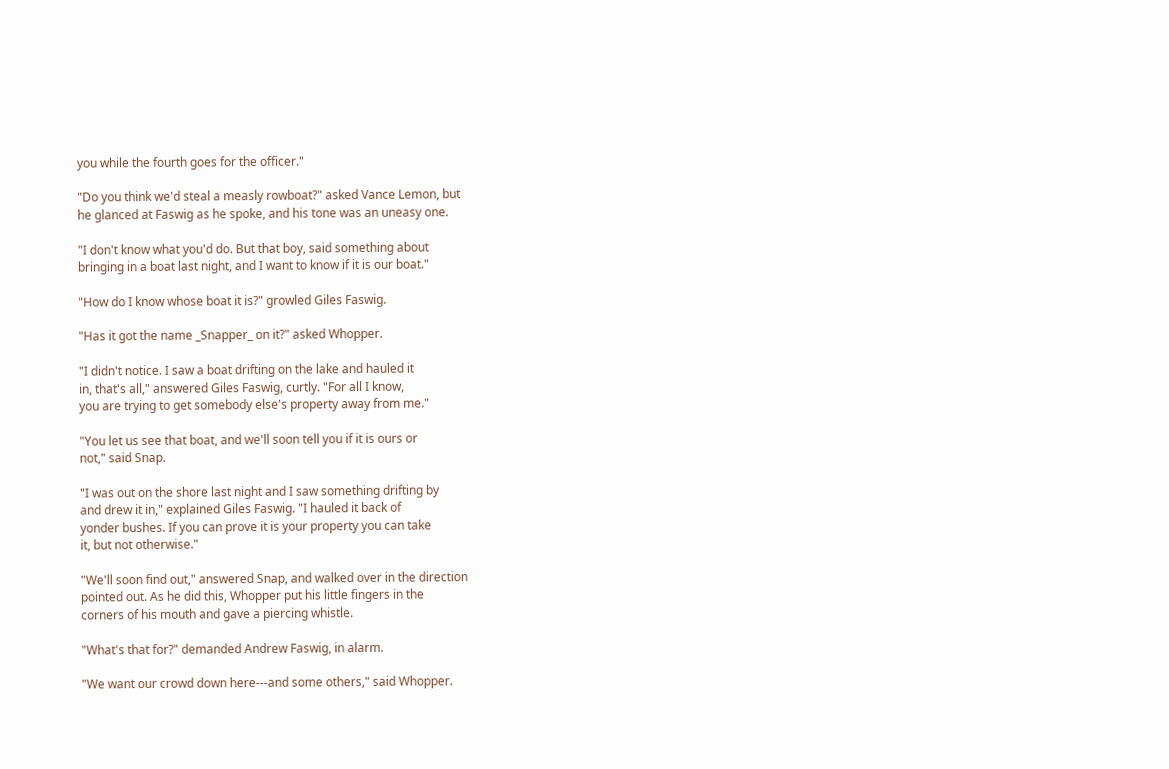you while the fourth goes for the officer."

"Do you think we'd steal a measly rowboat?" asked Vance Lemon, but
he glanced at Faswig as he spoke, and his tone was an uneasy one.

"I don't know what you'd do. But that boy, said something about
bringing in a boat last night, and I want to know if it is our boat."

"How do I know whose boat it is?" growled Giles Faswig.

"Has it got the name _Snapper_ on it?" asked Whopper.

"I didn't notice. I saw a boat drifting on the lake and hauled it
in, that's all," answered Giles Faswig, curtly. "For all I know,
you are trying to get somebody else's property away from me."

"You let us see that boat, and we'll soon tell you if it is ours or
not," said Snap.

"I was out on the shore last night and I saw something drifting by
and drew it in," explained Giles Faswig. "I hauled it back of
yonder bushes. If you can prove it is your property you can take
it, but not otherwise."

"We'll soon find out," answered Snap, and walked over in the direction
pointed out. As he did this, Whopper put his little fingers in the
corners of his mouth and gave a piercing whistle.

"What's that for?" demanded Andrew Faswig, in alarm.

"We want our crowd down here---and some others," said Whopper.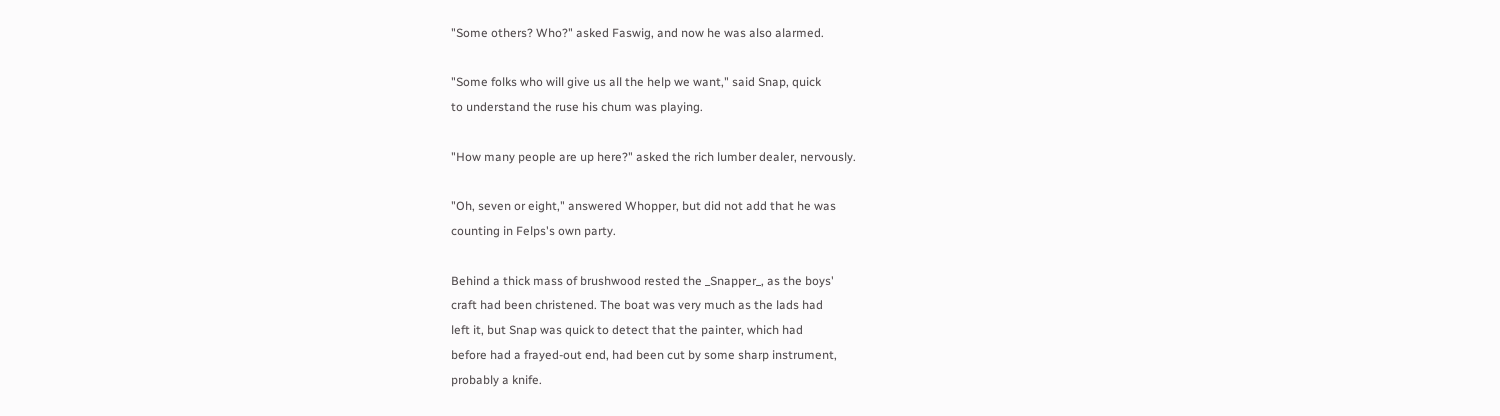"Some others? Who?" asked Faswig, and now he was also alarmed.

"Some folks who will give us all the help we want," said Snap, quick
to understand the ruse his chum was playing.

"How many people are up here?" asked the rich lumber dealer, nervously.

"Oh, seven or eight," answered Whopper, but did not add that he was
counting in Felps's own party.

Behind a thick mass of brushwood rested the _Snapper_, as the boys'
craft had been christened. The boat was very much as the lads had
left it, but Snap was quick to detect that the painter, which had
before had a frayed-out end, had been cut by some sharp instrument,
probably a knife.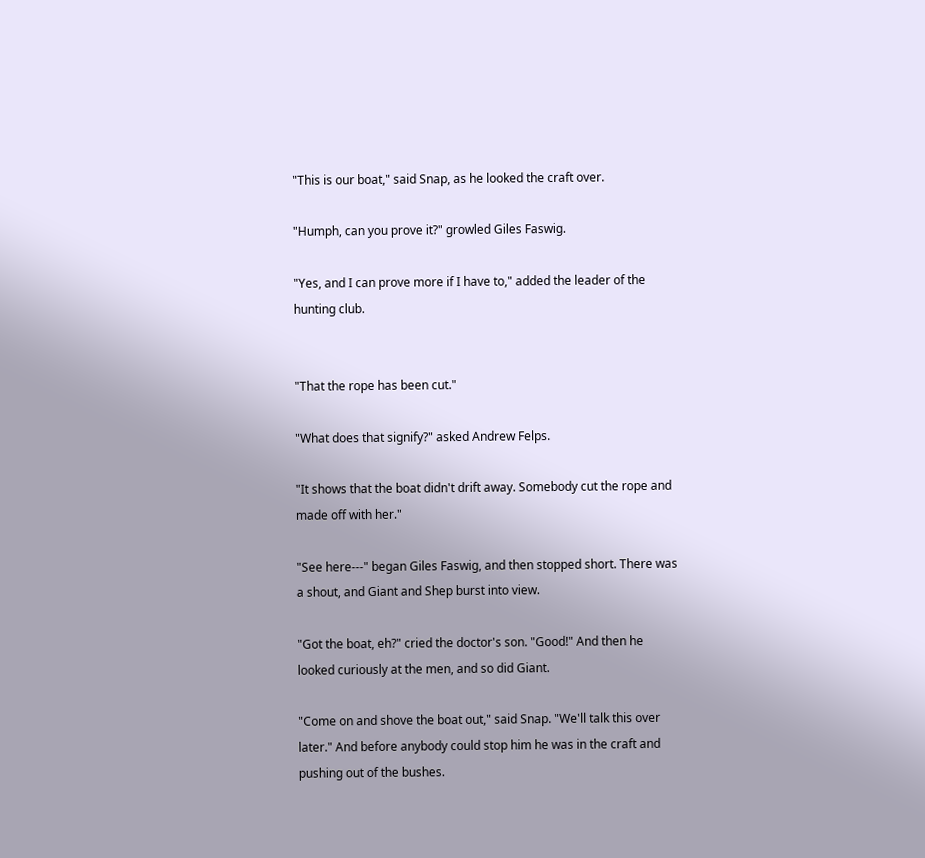"This is our boat," said Snap, as he looked the craft over.

"Humph, can you prove it?" growled Giles Faswig.

"Yes, and I can prove more if I have to," added the leader of the
hunting club.


"That the rope has been cut."

"What does that signify?" asked Andrew Felps.

"It shows that the boat didn't drift away. Somebody cut the rope and
made off with her."

"See here---" began Giles Faswig, and then stopped short. There was
a shout, and Giant and Shep burst into view.

"Got the boat, eh?" cried the doctor's son. "Good!" And then he
looked curiously at the men, and so did Giant.

"Come on and shove the boat out," said Snap. "We'll talk this over
later." And before anybody could stop him he was in the craft and
pushing out of the bushes.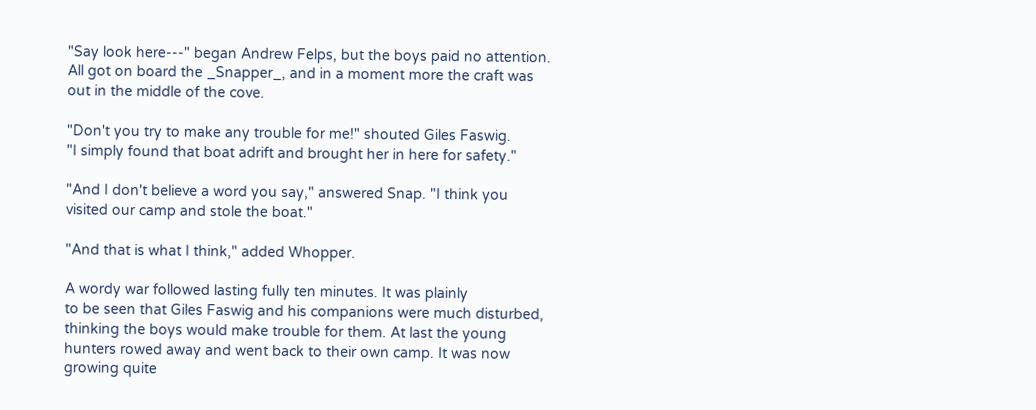"Say look here---" began Andrew Felps, but the boys paid no attention.
All got on board the _Snapper_, and in a moment more the craft was
out in the middle of the cove.

"Don't you try to make any trouble for me!" shouted Giles Faswig.
"I simply found that boat adrift and brought her in here for safety."

"And I don't believe a word you say," answered Snap. "I think you
visited our camp and stole the boat."

"And that is what I think," added Whopper.

A wordy war followed lasting fully ten minutes. It was plainly
to be seen that Giles Faswig and his companions were much disturbed,
thinking the boys would make trouble for them. At last the young
hunters rowed away and went back to their own camp. It was now
growing quite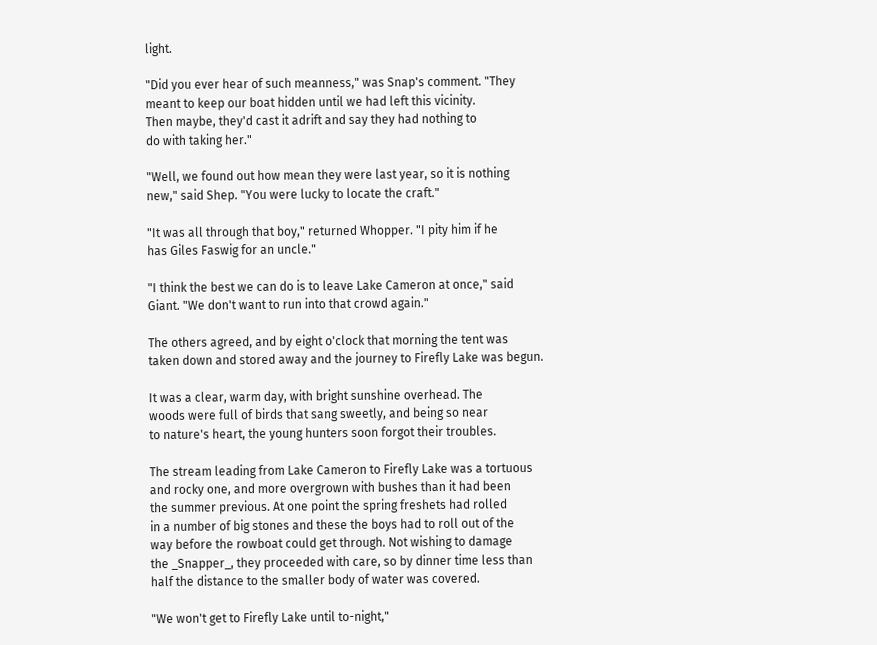light.

"Did you ever hear of such meanness," was Snap's comment. "They
meant to keep our boat hidden until we had left this vicinity.
Then maybe, they'd cast it adrift and say they had nothing to
do with taking her."

"Well, we found out how mean they were last year, so it is nothing
new," said Shep. "You were lucky to locate the craft."

"It was all through that boy," returned Whopper. "I pity him if he
has Giles Faswig for an uncle."

"I think the best we can do is to leave Lake Cameron at once," said
Giant. "We don't want to run into that crowd again."

The others agreed, and by eight o'clock that morning the tent was
taken down and stored away and the journey to Firefly Lake was begun.

It was a clear, warm day, with bright sunshine overhead. The
woods were full of birds that sang sweetly, and being so near
to nature's heart, the young hunters soon forgot their troubles.

The stream leading from Lake Cameron to Firefly Lake was a tortuous
and rocky one, and more overgrown with bushes than it had been
the summer previous. At one point the spring freshets had rolled
in a number of big stones and these the boys had to roll out of the
way before the rowboat could get through. Not wishing to damage
the _Snapper_, they proceeded with care, so by dinner time less than
half the distance to the smaller body of water was covered.

"We won't get to Firefly Lake until to-night,"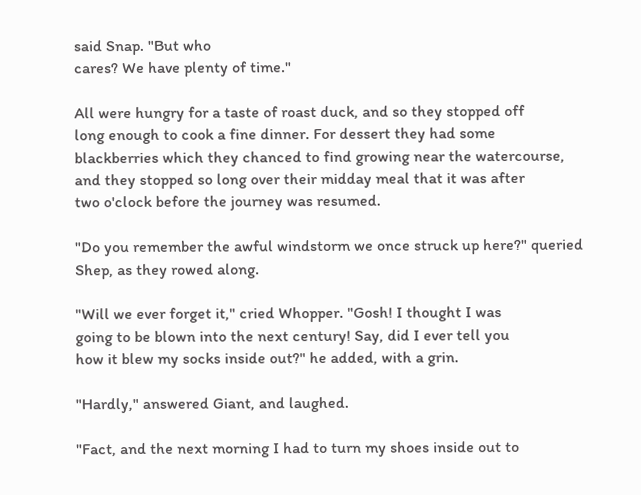said Snap. "But who
cares? We have plenty of time."

All were hungry for a taste of roast duck, and so they stopped off
long enough to cook a fine dinner. For dessert they had some
blackberries which they chanced to find growing near the watercourse,
and they stopped so long over their midday meal that it was after
two o'clock before the journey was resumed.

"Do you remember the awful windstorm we once struck up here?" queried
Shep, as they rowed along.

"Will we ever forget it," cried Whopper. "Gosh! I thought I was
going to be blown into the next century! Say, did I ever tell you
how it blew my socks inside out?" he added, with a grin.

"Hardly," answered Giant, and laughed.

"Fact, and the next morning I had to turn my shoes inside out to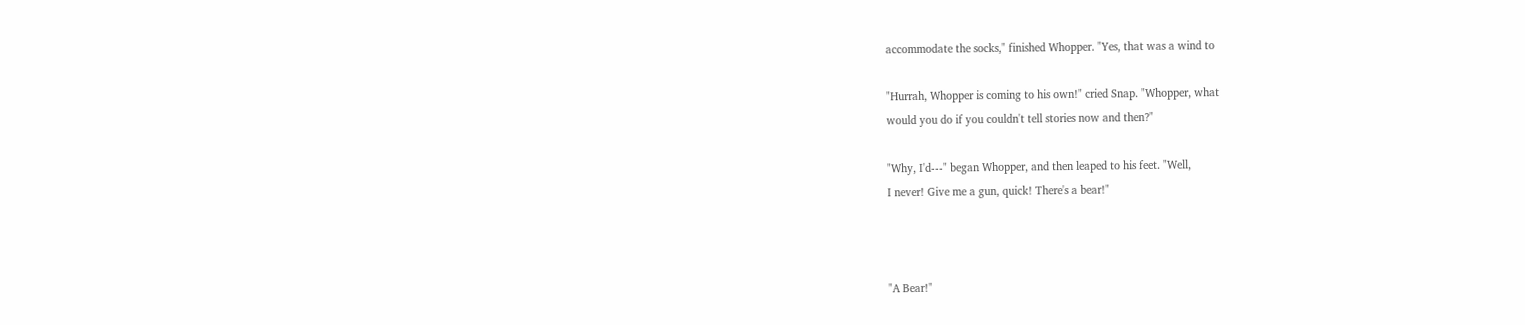accommodate the socks," finished Whopper. "Yes, that was a wind to

"Hurrah, Whopper is coming to his own!" cried Snap. "Whopper, what
would you do if you couldn't tell stories now and then?"

"Why, I'd---" began Whopper, and then leaped to his feet. "Well,
I never! Give me a gun, quick! There's a bear!"



"A Bear!"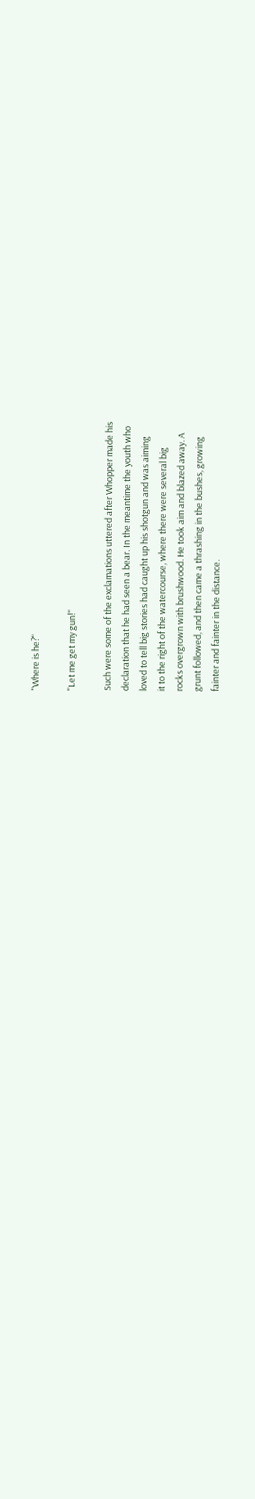"Where is he?"

"Let me get my gun!"

Such were some of the exclamations uttered after Whopper made his
declaration that he had seen a bear. In the meantime the youth who
loved to tell big stories had caught up his shotgun and was aiming
it to the right of the watercourse, where there were several big
rocks overgrown with brushwood. He took aim and blazed away. A
grunt followed, and then came a thrashing in the bushes, growing
fainter and fainter in the distance.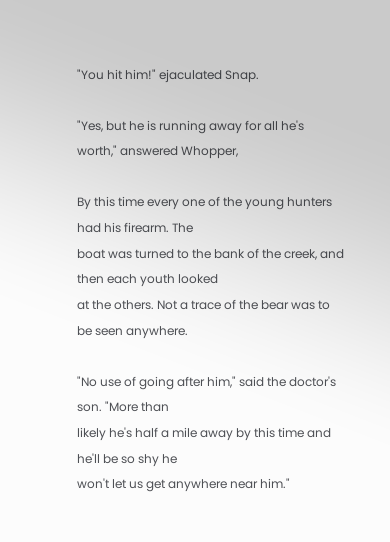"You hit him!" ejaculated Snap.

"Yes, but he is running away for all he's worth," answered Whopper,

By this time every one of the young hunters had his firearm. The
boat was turned to the bank of the creek, and then each youth looked
at the others. Not a trace of the bear was to be seen anywhere.

"No use of going after him," said the doctor's son. "More than
likely he's half a mile away by this time and he'll be so shy he
won't let us get anywhere near him."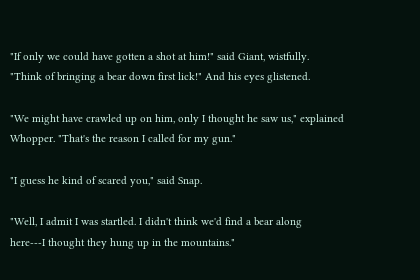"If only we could have gotten a shot at him!" said Giant, wistfully.
"Think of bringing a bear down first lick!" And his eyes glistened.

"We might have crawled up on him, only I thought he saw us," explained
Whopper. "That's the reason I called for my gun."

"I guess he kind of scared you," said Snap.

"Well, I admit I was startled. I didn't think we'd find a bear along
here---I thought they hung up in the mountains."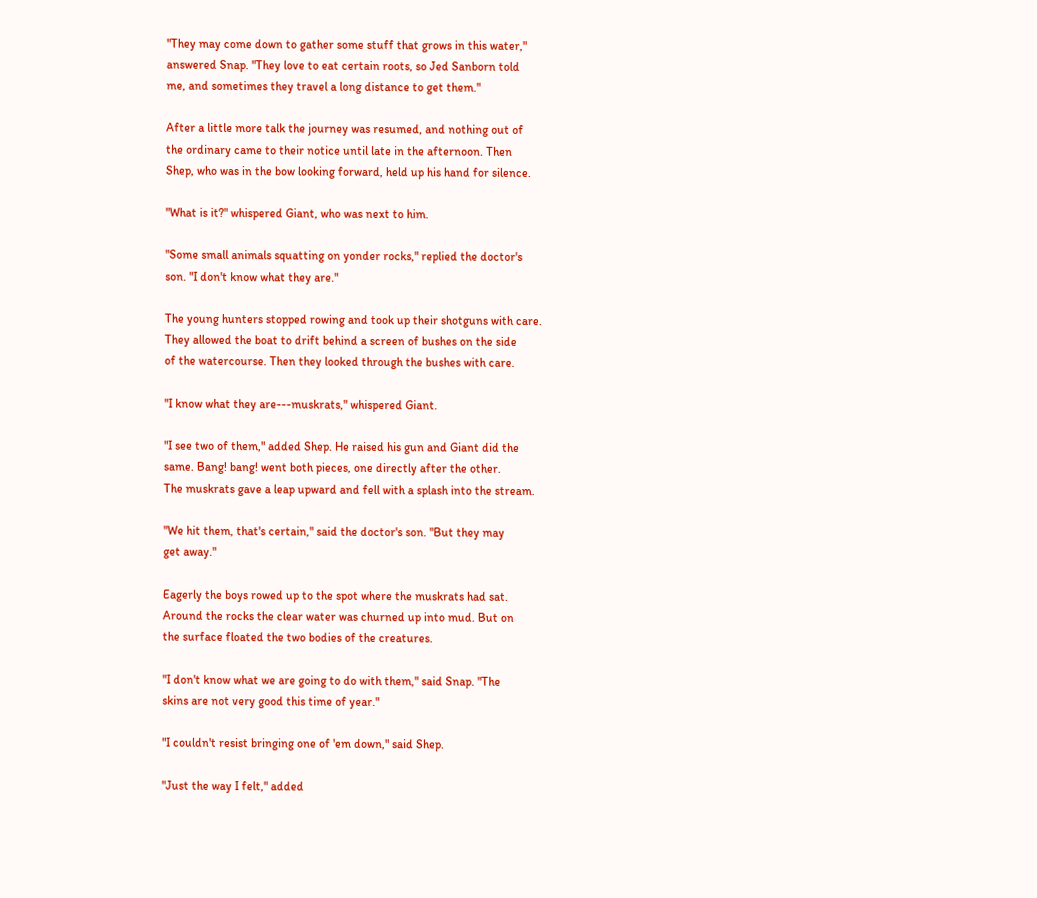"They may come down to gather some stuff that grows in this water,"
answered Snap. "They love to eat certain roots, so Jed Sanborn told
me, and sometimes they travel a long distance to get them."

After a little more talk the journey was resumed, and nothing out of
the ordinary came to their notice until late in the afternoon. Then
Shep, who was in the bow looking forward, held up his hand for silence.

"What is it?" whispered Giant, who was next to him.

"Some small animals squatting on yonder rocks," replied the doctor's
son. "I don't know what they are."

The young hunters stopped rowing and took up their shotguns with care.
They allowed the boat to drift behind a screen of bushes on the side
of the watercourse. Then they looked through the bushes with care.

"I know what they are---muskrats," whispered Giant.

"I see two of them," added Shep. He raised his gun and Giant did the
same. Bang! bang! went both pieces, one directly after the other.
The muskrats gave a leap upward and fell with a splash into the stream.

"We hit them, that's certain," said the doctor's son. "But they may
get away."

Eagerly the boys rowed up to the spot where the muskrats had sat.
Around the rocks the clear water was churned up into mud. But on
the surface floated the two bodies of the creatures.

"I don't know what we are going to do with them," said Snap. "The
skins are not very good this time of year."

"I couldn't resist bringing one of 'em down," said Shep.

"Just the way I felt," added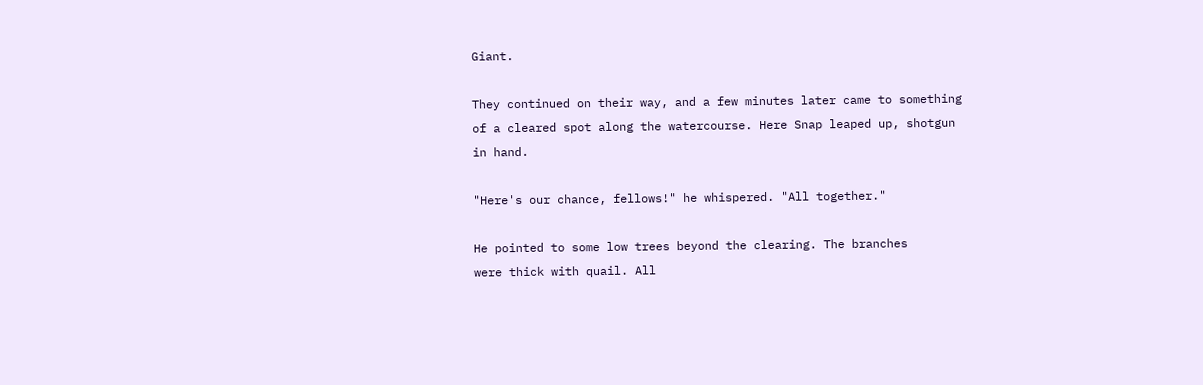Giant.

They continued on their way, and a few minutes later came to something
of a cleared spot along the watercourse. Here Snap leaped up, shotgun
in hand.

"Here's our chance, fellows!" he whispered. "All together."

He pointed to some low trees beyond the clearing. The branches
were thick with quail. All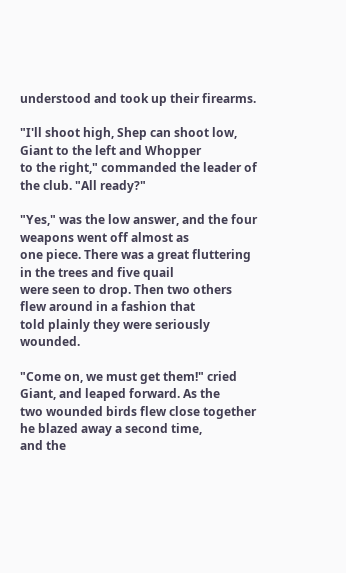understood and took up their firearms.

"I'll shoot high, Shep can shoot low, Giant to the left and Whopper
to the right," commanded the leader of the club. "All ready?"

"Yes," was the low answer, and the four weapons went off almost as
one piece. There was a great fluttering in the trees and five quail
were seen to drop. Then two others flew around in a fashion that
told plainly they were seriously wounded.

"Come on, we must get them!" cried Giant, and leaped forward. As the
two wounded birds flew close together he blazed away a second time,
and the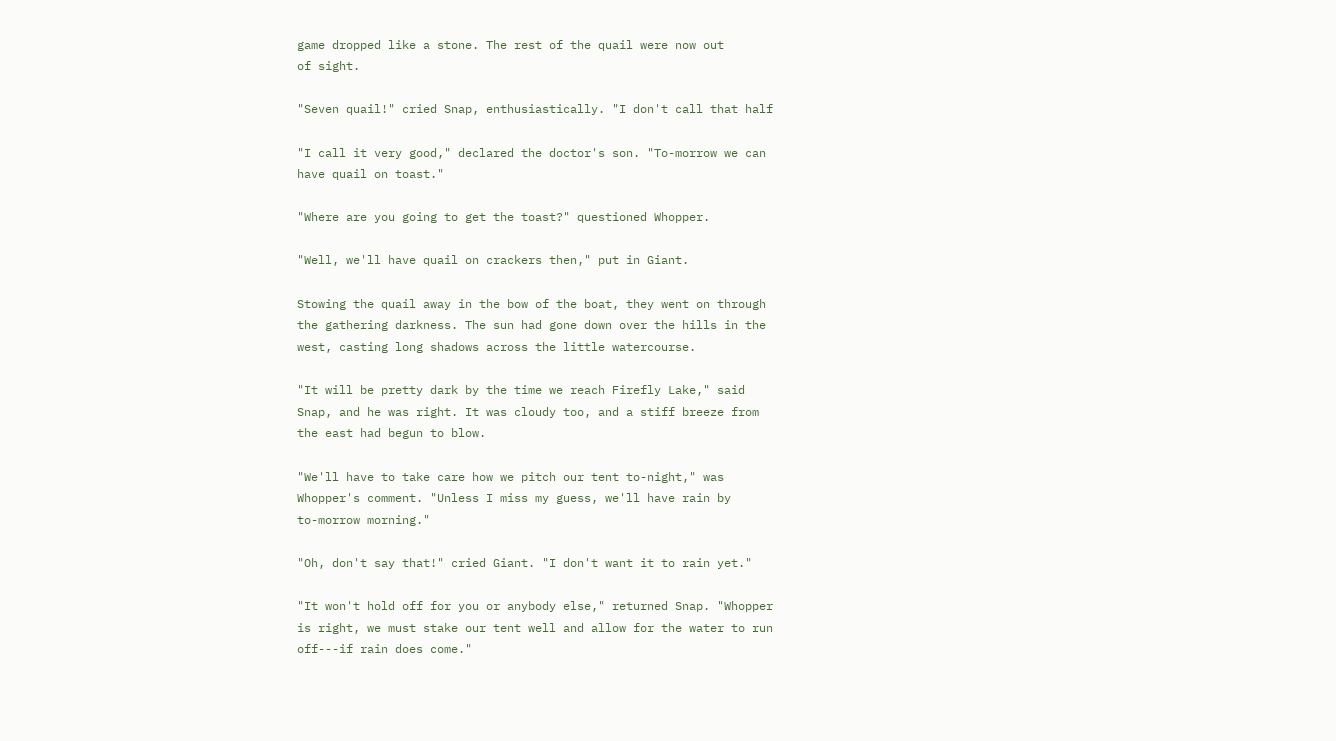game dropped like a stone. The rest of the quail were now out
of sight.

"Seven quail!" cried Snap, enthusiastically. "I don't call that half

"I call it very good," declared the doctor's son. "To-morrow we can
have quail on toast."

"Where are you going to get the toast?" questioned Whopper.

"Well, we'll have quail on crackers then," put in Giant.

Stowing the quail away in the bow of the boat, they went on through
the gathering darkness. The sun had gone down over the hills in the
west, casting long shadows across the little watercourse.

"It will be pretty dark by the time we reach Firefly Lake," said
Snap, and he was right. It was cloudy too, and a stiff breeze from
the east had begun to blow.

"We'll have to take care how we pitch our tent to-night," was
Whopper's comment. "Unless I miss my guess, we'll have rain by
to-morrow morning."

"Oh, don't say that!" cried Giant. "I don't want it to rain yet."

"It won't hold off for you or anybody else," returned Snap. "Whopper
is right, we must stake our tent well and allow for the water to run
off---if rain does come."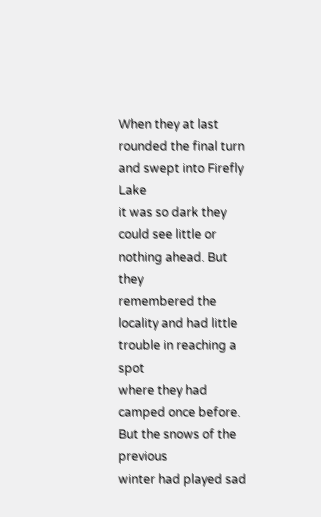When they at last rounded the final turn and swept into Firefly Lake
it was so dark they could see little or nothing ahead. But they
remembered the locality and had little trouble in reaching a spot
where they had camped once before. But the snows of the previous
winter had played sad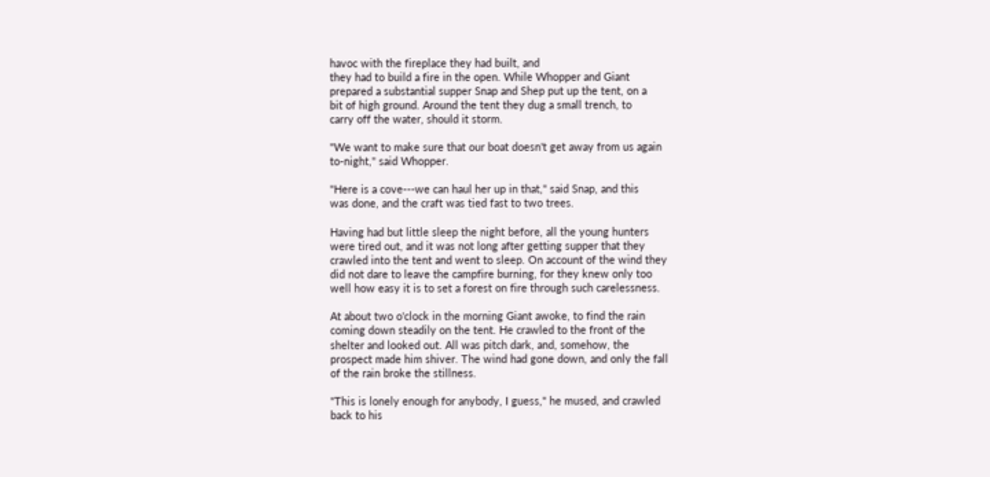havoc with the fireplace they had built, and
they had to build a fire in the open. While Whopper and Giant
prepared a substantial supper Snap and Shep put up the tent, on a
bit of high ground. Around the tent they dug a small trench, to
carry off the water, should it storm.

"We want to make sure that our boat doesn't get away from us again
to-night," said Whopper.

"Here is a cove---we can haul her up in that," said Snap, and this
was done, and the craft was tied fast to two trees.

Having had but little sleep the night before, all the young hunters
were tired out, and it was not long after getting supper that they
crawled into the tent and went to sleep. On account of the wind they
did not dare to leave the campfire burning, for they knew only too
well how easy it is to set a forest on fire through such carelessness.

At about two o'clock in the morning Giant awoke, to find the rain
coming down steadily on the tent. He crawled to the front of the
shelter and looked out. All was pitch dark, and, somehow, the
prospect made him shiver. The wind had gone down, and only the fall
of the rain broke the stillness.

"This is lonely enough for anybody, I guess," he mused, and crawled
back to his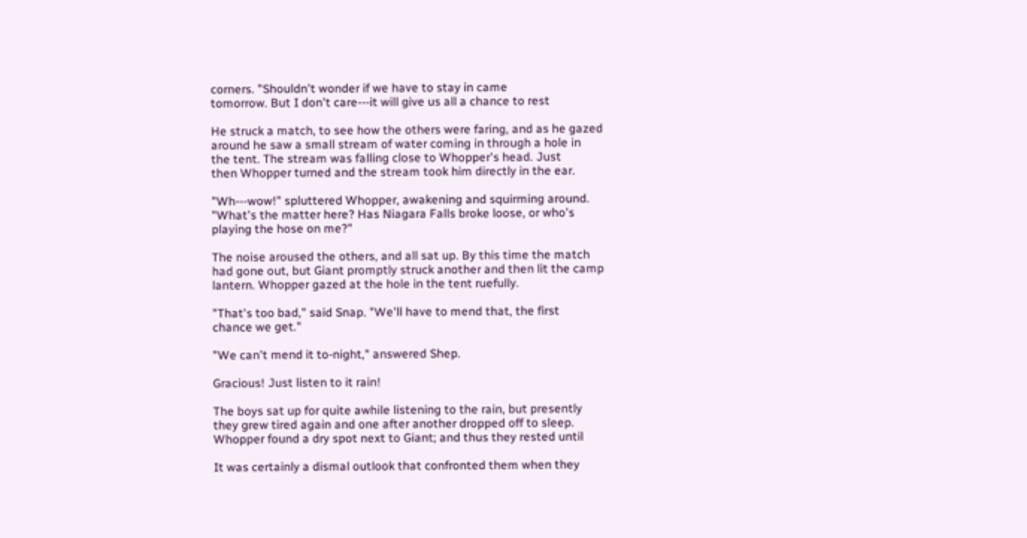corners. "Shouldn't wonder if we have to stay in came
tomorrow. But I don't care---it will give us all a chance to rest

He struck a match, to see how the others were faring, and as he gazed
around he saw a small stream of water coming in through a hole in
the tent. The stream was falling close to Whopper's head. Just
then Whopper turned and the stream took him directly in the ear.

"Wh---wow!" spluttered Whopper, awakening and squirming around.
"What's the matter here? Has Niagara Falls broke loose, or who's
playing the hose on me?"

The noise aroused the others, and all sat up. By this time the match
had gone out, but Giant promptly struck another and then lit the camp
lantern. Whopper gazed at the hole in the tent ruefully.

"That's too bad," said Snap. "We'll have to mend that, the first
chance we get."

"We can't mend it to-night," answered Shep.

Gracious! Just listen to it rain!

The boys sat up for quite awhile listening to the rain, but presently
they grew tired again and one after another dropped off to sleep.
Whopper found a dry spot next to Giant; and thus they rested until

It was certainly a dismal outlook that confronted them when they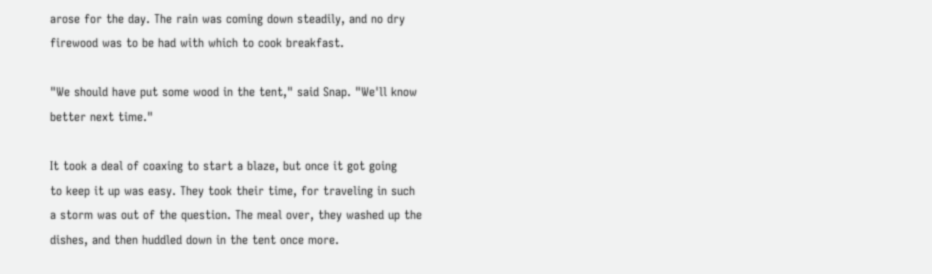arose for the day. The rain was coming down steadily, and no dry
firewood was to be had with which to cook breakfast.

"We should have put some wood in the tent," said Snap. "We'll know
better next time."

It took a deal of coaxing to start a blaze, but once it got going
to keep it up was easy. They took their time, for traveling in such
a storm was out of the question. The meal over, they washed up the
dishes, and then huddled down in the tent once more.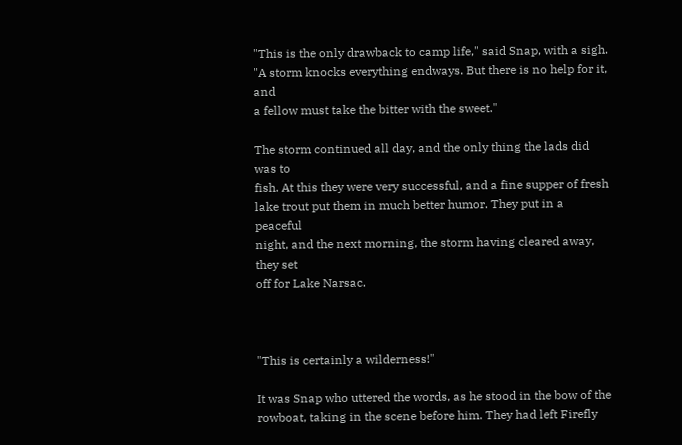"This is the only drawback to camp life," said Snap, with a sigh.
"A storm knocks everything endways. But there is no help for it, and
a fellow must take the bitter with the sweet."

The storm continued all day, and the only thing the lads did was to
fish. At this they were very successful, and a fine supper of fresh
lake trout put them in much better humor. They put in a peaceful
night, and the next morning, the storm having cleared away, they set
off for Lake Narsac.



"This is certainly a wilderness!"

It was Snap who uttered the words, as he stood in the bow of the
rowboat, taking in the scene before him. They had left Firefly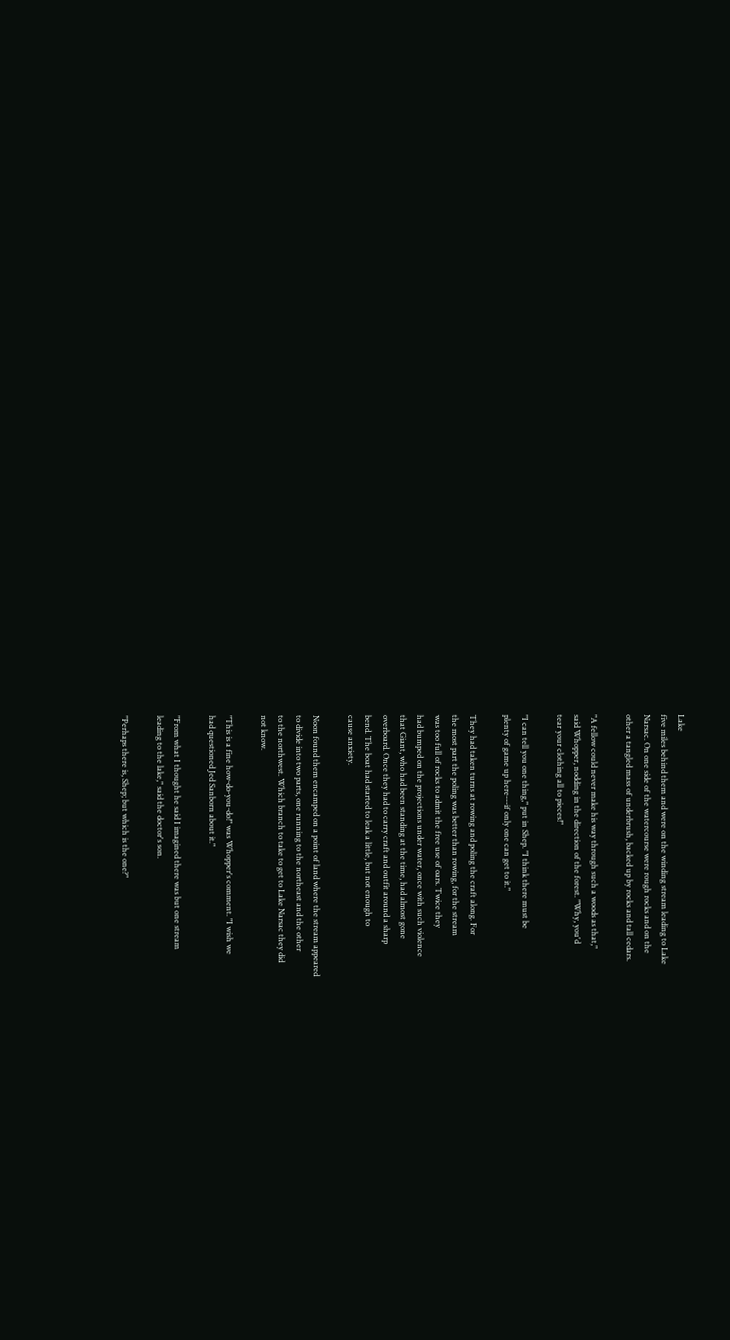Lake
five miles behind them and were on the winding stream leading to Lake
Narsac. On one side of the watercourse were rough rocks and on the
other a tangled mass of underbrush, backed up by rocks and tall cedars.

"A fellow could never make his way through such a woods as that,"
said Whopper, nodding in the direction of the forest. "Why, you'd
tear your clothing all to pieces!"

"I can tell you one thing," put in Shep. "I think there must be
plenty of game up here---if only one can get to it."

They had taken turns at rowing and poling the craft along. For
the most part the poling was better than rowing, for the stream
was too full of rocks to admit the free use of oars. Twice they
had bumped on the projections under water, once with such violence
that Giant, who had been standing at the time, had almost gone
overboard. Once they had to carry craft and outfit around a sharp
bend. The boat had started to leak a little, but not enough to
cause anxiety.

Noon found them encamped on a point of land where the stream appeared
to divide into two parts, one running to the northeast and the other
to the northwest. Which branch to take to get to Lake Narsac they did
not know.

"This is a fine how-do-you-do!" was Whopper's comment. "I wish we
had questioned Jed Sanborn about it."

"From what I thought he said I imagined there was but one stream
leading to the lake," said the doctor's son.

"Perhaps there is, Shep; but which is the one?"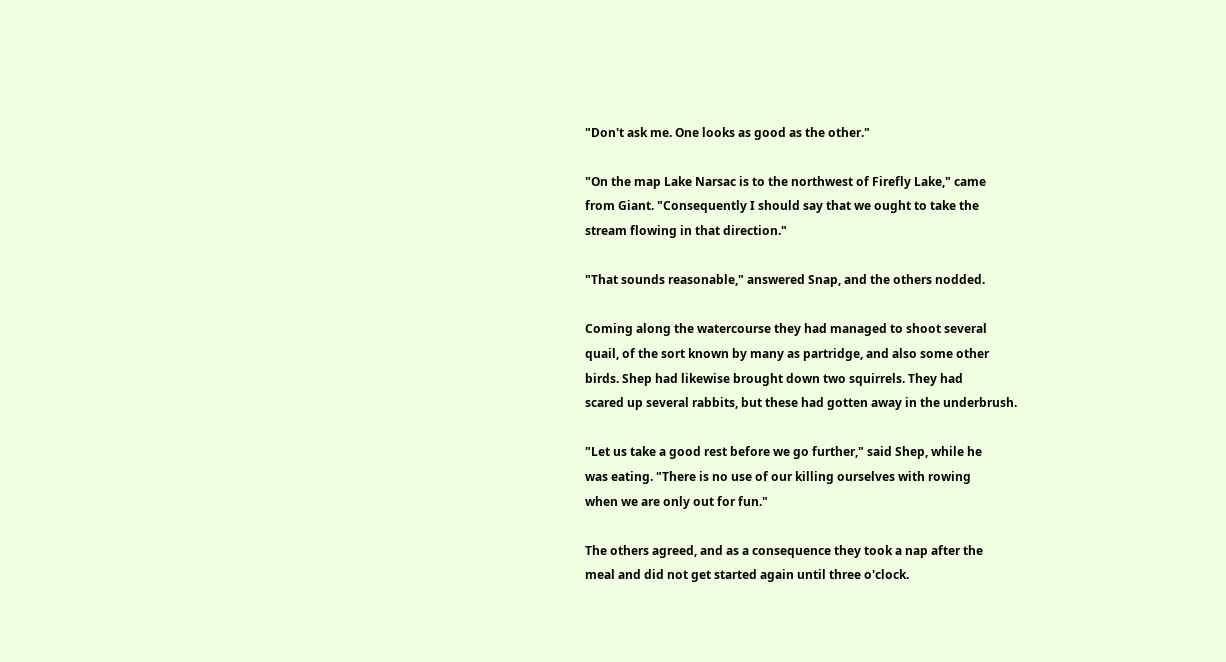"Don't ask me. One looks as good as the other."

"On the map Lake Narsac is to the northwest of Firefly Lake," came
from Giant. "Consequently I should say that we ought to take the
stream flowing in that direction."

"That sounds reasonable," answered Snap, and the others nodded.

Coming along the watercourse they had managed to shoot several
quail, of the sort known by many as partridge, and also some other
birds. Shep had likewise brought down two squirrels. They had
scared up several rabbits, but these had gotten away in the underbrush.

"Let us take a good rest before we go further," said Shep, while he
was eating. "There is no use of our killing ourselves with rowing
when we are only out for fun."

The others agreed, and as a consequence they took a nap after the
meal and did not get started again until three o'clock.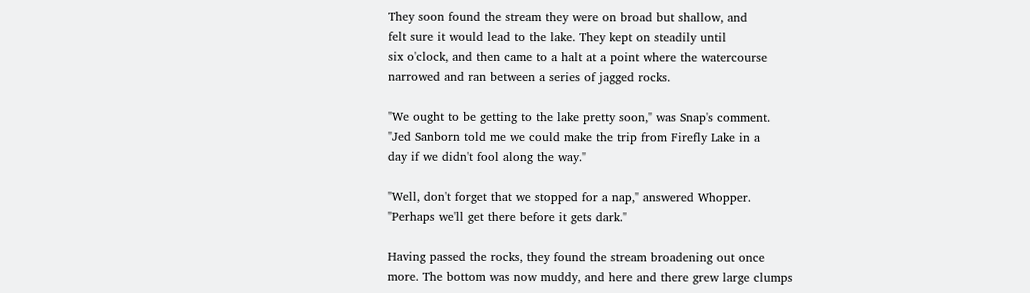They soon found the stream they were on broad but shallow, and
felt sure it would lead to the lake. They kept on steadily until
six o'clock, and then came to a halt at a point where the watercourse
narrowed and ran between a series of jagged rocks.

"We ought to be getting to the lake pretty soon," was Snap's comment.
"Jed Sanborn told me we could make the trip from Firefly Lake in a
day if we didn't fool along the way."

"Well, don't forget that we stopped for a nap," answered Whopper.
"Perhaps we'll get there before it gets dark."

Having passed the rocks, they found the stream broadening out once
more. The bottom was now muddy, and here and there grew large clumps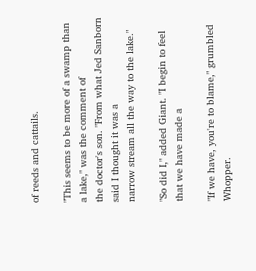of reeds and cattails.

"This seems to be more of a swamp than a lake," was the comment of
the doctor's son. "From what Jed Sanborn said I thought it was a
narrow stream all the way to the lake."

"So did I," added Giant. "I begin to feel that we have made a

"If we have, you're to blame," grumbled Whopper.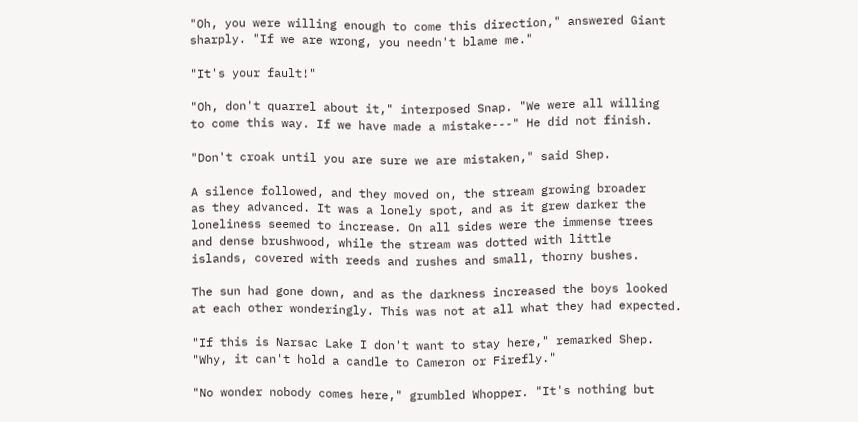"Oh, you were willing enough to come this direction," answered Giant
sharply. "If we are wrong, you needn't blame me."

"It's your fault!"

"Oh, don't quarrel about it," interposed Snap. "We were all willing
to come this way. If we have made a mistake---" He did not finish.

"Don't croak until you are sure we are mistaken," said Shep.

A silence followed, and they moved on, the stream growing broader
as they advanced. It was a lonely spot, and as it grew darker the
loneliness seemed to increase. On all sides were the immense trees
and dense brushwood, while the stream was dotted with little
islands, covered with reeds and rushes and small, thorny bushes.

The sun had gone down, and as the darkness increased the boys looked
at each other wonderingly. This was not at all what they had expected.

"If this is Narsac Lake I don't want to stay here," remarked Shep.
"Why, it can't hold a candle to Cameron or Firefly."

"No wonder nobody comes here," grumbled Whopper. "It's nothing but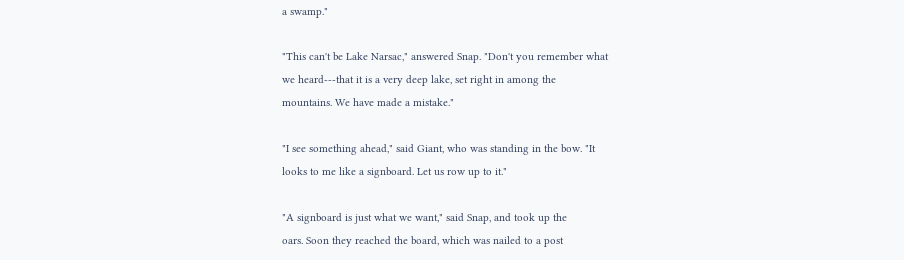a swamp."

"This can't be Lake Narsac," answered Snap. "Don't you remember what
we heard---that it is a very deep lake, set right in among the
mountains. We have made a mistake."

"I see something ahead," said Giant, who was standing in the bow. "It
looks to me like a signboard. Let us row up to it."

"A signboard is just what we want," said Snap, and took up the
oars. Soon they reached the board, which was nailed to a post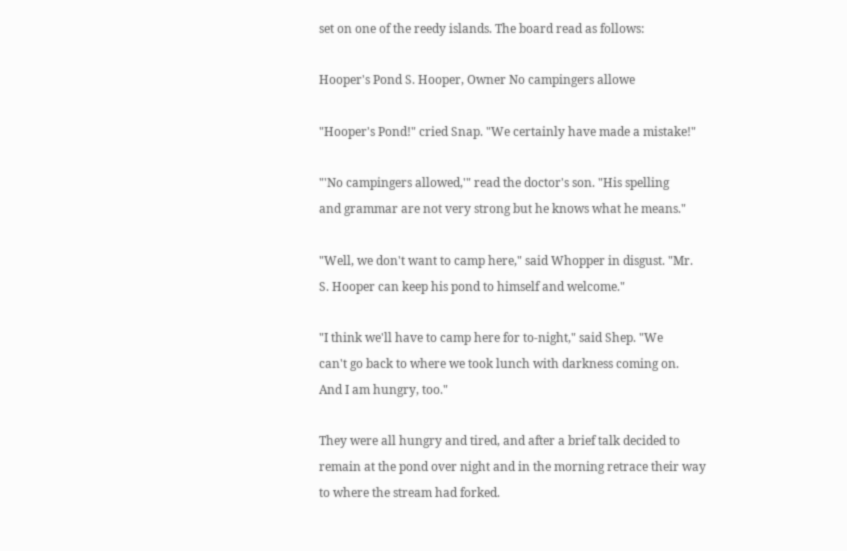set on one of the reedy islands. The board read as follows:

Hooper's Pond S. Hooper, Owner No campingers allowe

"Hooper's Pond!" cried Snap. "We certainly have made a mistake!"

"'No campingers allowed,'" read the doctor's son. "His spelling
and grammar are not very strong but he knows what he means."

"Well, we don't want to camp here," said Whopper in disgust. "Mr.
S. Hooper can keep his pond to himself and welcome."

"I think we'll have to camp here for to-night," said Shep. "We
can't go back to where we took lunch with darkness coming on.
And I am hungry, too."

They were all hungry and tired, and after a brief talk decided to
remain at the pond over night and in the morning retrace their way
to where the stream had forked.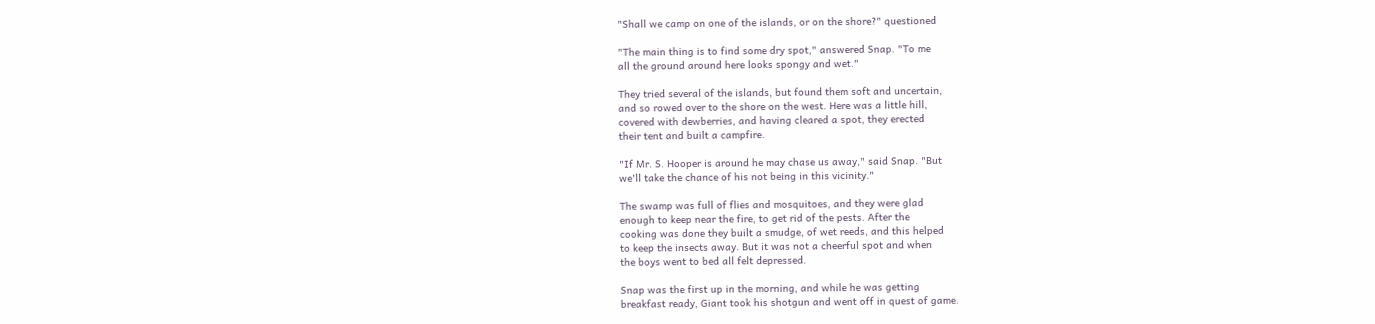"Shall we camp on one of the islands, or on the shore?" questioned

"The main thing is to find some dry spot," answered Snap. "To me
all the ground around here looks spongy and wet."

They tried several of the islands, but found them soft and uncertain,
and so rowed over to the shore on the west. Here was a little hill,
covered with dewberries, and having cleared a spot, they erected
their tent and built a campfire.

"If Mr. S. Hooper is around he may chase us away," said Snap. "But
we'll take the chance of his not being in this vicinity."

The swamp was full of flies and mosquitoes, and they were glad
enough to keep near the fire, to get rid of the pests. After the
cooking was done they built a smudge, of wet reeds, and this helped
to keep the insects away. But it was not a cheerful spot and when
the boys went to bed all felt depressed.

Snap was the first up in the morning, and while he was getting
breakfast ready, Giant took his shotgun and went off in quest of game.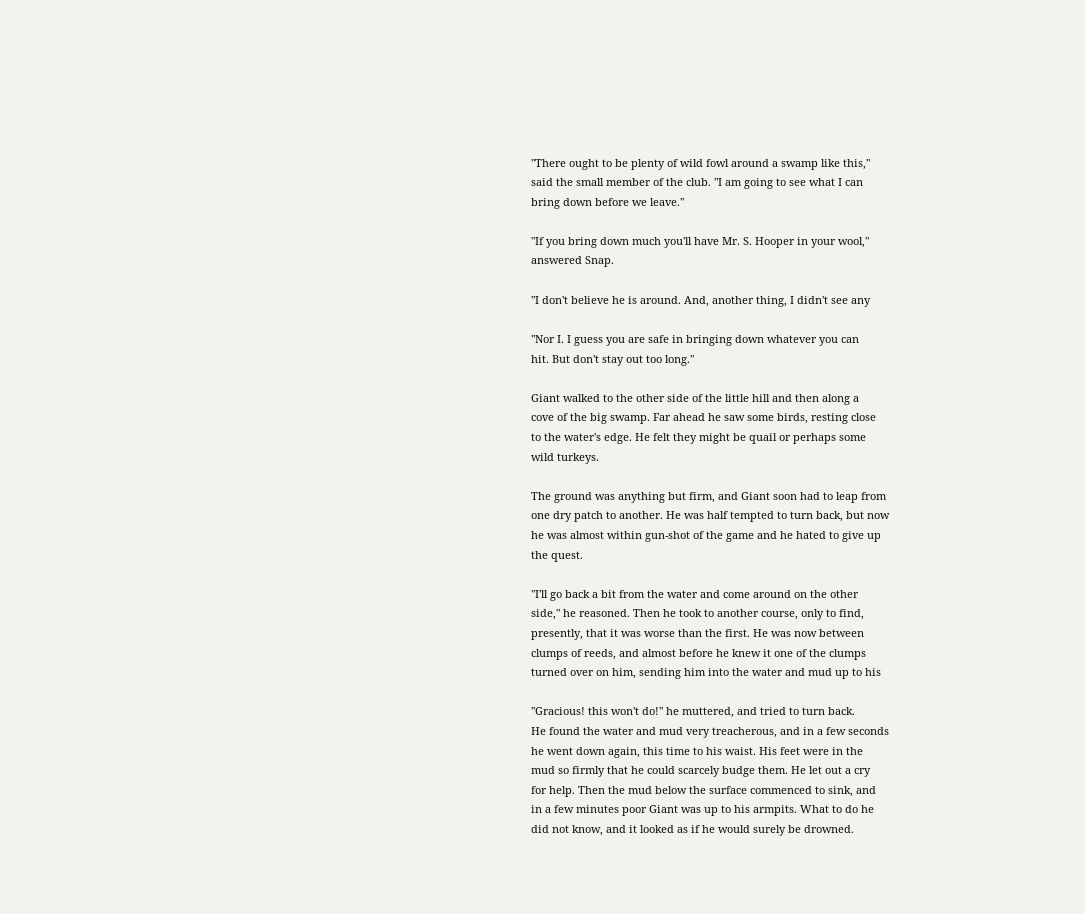"There ought to be plenty of wild fowl around a swamp like this,"
said the small member of the club. "I am going to see what I can
bring down before we leave."

"If you bring down much you'll have Mr. S. Hooper in your wool,"
answered Snap.

"I don't believe he is around. And, another thing, I didn't see any

"Nor I. I guess you are safe in bringing down whatever you can
hit. But don't stay out too long."

Giant walked to the other side of the little hill and then along a
cove of the big swamp. Far ahead he saw some birds, resting close
to the water's edge. He felt they might be quail or perhaps some
wild turkeys.

The ground was anything but firm, and Giant soon had to leap from
one dry patch to another. He was half tempted to turn back, but now
he was almost within gun-shot of the game and he hated to give up
the quest.

"I'll go back a bit from the water and come around on the other
side," he reasoned. Then he took to another course, only to find,
presently, that it was worse than the first. He was now between
clumps of reeds, and almost before he knew it one of the clumps
turned over on him, sending him into the water and mud up to his

"Gracious! this won't do!" he muttered, and tried to turn back.
He found the water and mud very treacherous, and in a few seconds
he went down again, this time to his waist. His feet were in the
mud so firmly that he could scarcely budge them. He let out a cry
for help. Then the mud below the surface commenced to sink, and
in a few minutes poor Giant was up to his armpits. What to do he
did not know, and it looked as if he would surely be drowned.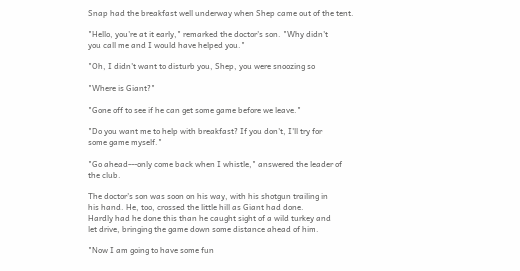Snap had the breakfast well underway when Shep came out of the tent.

"Hello, you're at it early," remarked the doctor's son. "Why didn't
you call me and I would have helped you."

"Oh, I didn't want to disturb you, Shep, you were snoozing so

"Where is Giant?"

"Gone off to see if he can get some game before we leave."

"Do you want me to help with breakfast? If you don't, I'll try for
some game myself."

"Go ahead---only come back when I whistle," answered the leader of
the club.

The doctor's son was soon on his way, with his shotgun trailing in
his hand. He, too, crossed the little hill as Giant had done.
Hardly had he done this than he caught sight of a wild turkey and
let drive, bringing the game down some distance ahead of him.

"Now I am going to have some fun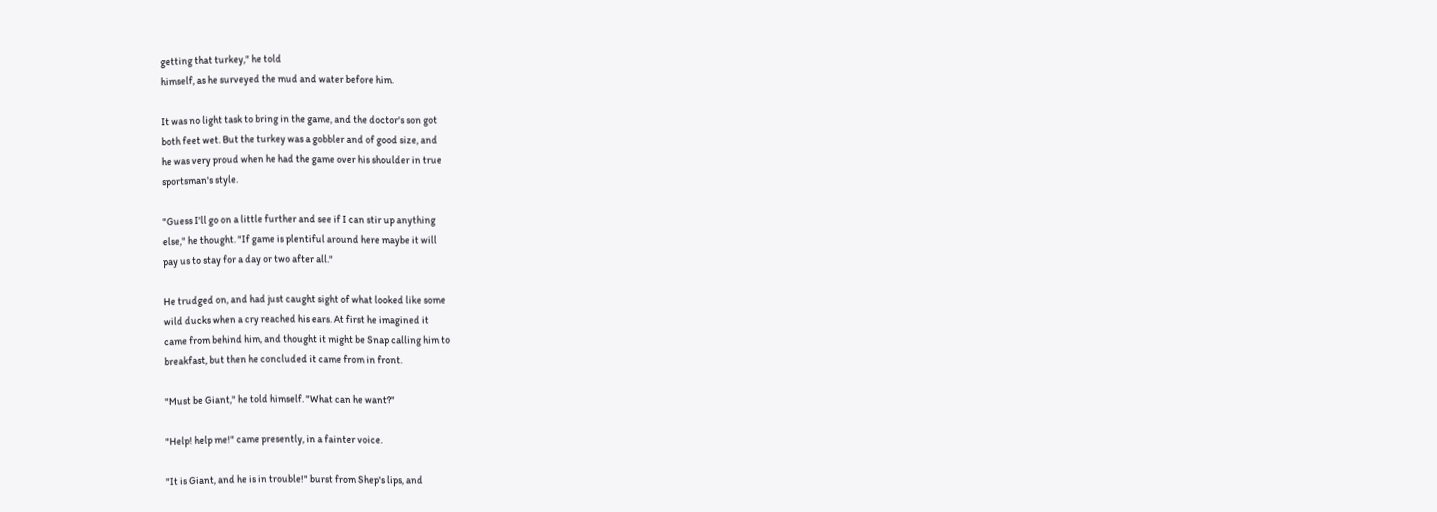getting that turkey," he told
himself, as he surveyed the mud and water before him.

It was no light task to bring in the game, and the doctor's son got
both feet wet. But the turkey was a gobbler and of good size, and
he was very proud when he had the game over his shoulder in true
sportsman's style.

"Guess I'll go on a little further and see if I can stir up anything
else," he thought. "If game is plentiful around here maybe it will
pay us to stay for a day or two after all."

He trudged on, and had just caught sight of what looked like some
wild ducks when a cry reached his ears. At first he imagined it
came from behind him, and thought it might be Snap calling him to
breakfast, but then he concluded it came from in front.

"Must be Giant," he told himself. "What can he want?"

"Help! help me!" came presently, in a fainter voice.

"It is Giant, and he is in trouble!" burst from Shep's lips, and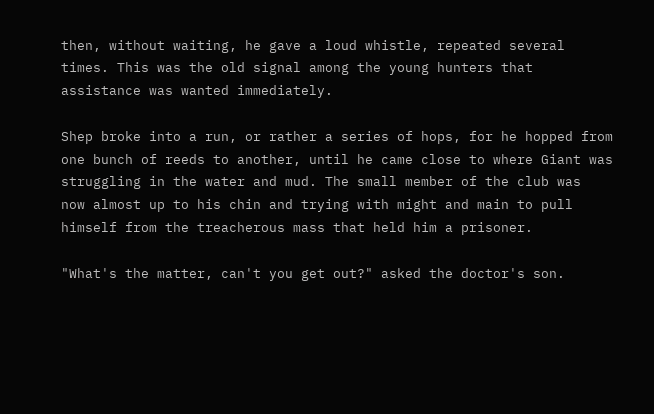then, without waiting, he gave a loud whistle, repeated several
times. This was the old signal among the young hunters that
assistance was wanted immediately.

Shep broke into a run, or rather a series of hops, for he hopped from
one bunch of reeds to another, until he came close to where Giant was
struggling in the water and mud. The small member of the club was
now almost up to his chin and trying with might and main to pull
himself from the treacherous mass that held him a prisoner.

"What's the matter, can't you get out?" asked the doctor's son.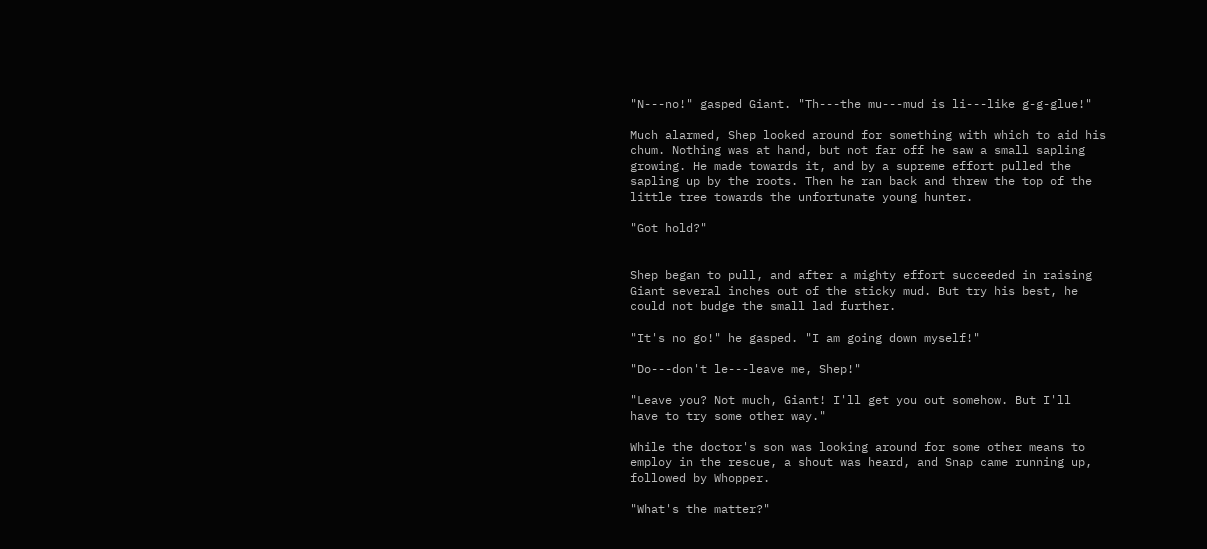"N---no!" gasped Giant. "Th---the mu---mud is li---like g-g-glue!"

Much alarmed, Shep looked around for something with which to aid his
chum. Nothing was at hand, but not far off he saw a small sapling
growing. He made towards it, and by a supreme effort pulled the
sapling up by the roots. Then he ran back and threw the top of the
little tree towards the unfortunate young hunter.

"Got hold?"


Shep began to pull, and after a mighty effort succeeded in raising
Giant several inches out of the sticky mud. But try his best, he
could not budge the small lad further.

"It's no go!" he gasped. "I am going down myself!"

"Do---don't le---leave me, Shep!"

"Leave you? Not much, Giant! I'll get you out somehow. But I'll
have to try some other way."

While the doctor's son was looking around for some other means to
employ in the rescue, a shout was heard, and Snap came running up,
followed by Whopper.

"What's the matter?"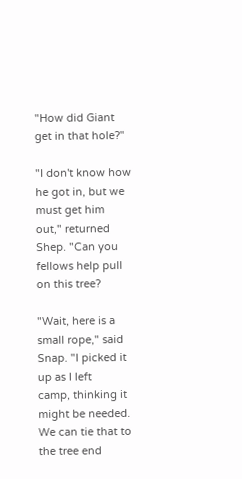"How did Giant get in that hole?"

"I don't know how he got in, but we must get him out," returned
Shep. "Can you fellows help pull on this tree?

"Wait, here is a small rope," said Snap. "I picked it up as I left
camp, thinking it might be needed. We can tie that to the tree end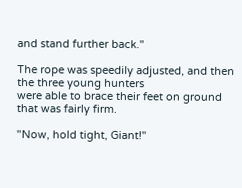and stand further back."

The rope was speedily adjusted, and then the three young hunters
were able to brace their feet on ground that was fairly firm.

"Now, hold tight, Giant!"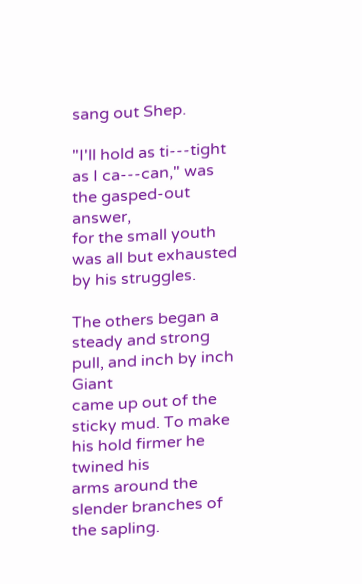sang out Shep.

"I'll hold as ti---tight as I ca---can," was the gasped-out answer,
for the small youth was all but exhausted by his struggles.

The others began a steady and strong pull, and inch by inch Giant
came up out of the sticky mud. To make his hold firmer he twined his
arms around the slender branches of the sapling.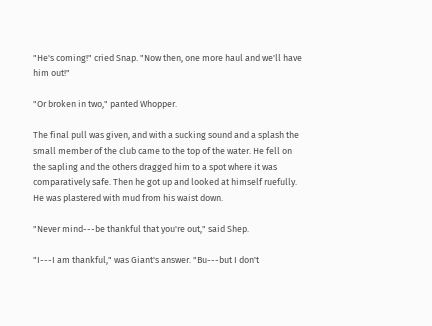"He's coming!" cried Snap. "Now then, one more haul and we'll have
him out!"

"Or broken in two," panted Whopper.

The final pull was given, and with a sucking sound and a splash the
small member of the club came to the top of the water. He fell on
the sapling and the others dragged him to a spot where it was
comparatively safe. Then he got up and looked at himself ruefully.
He was plastered with mud from his waist down.

"Never mind---be thankful that you're out," said Shep.

"I---I am thankful," was Giant's answer. "Bu---but I don't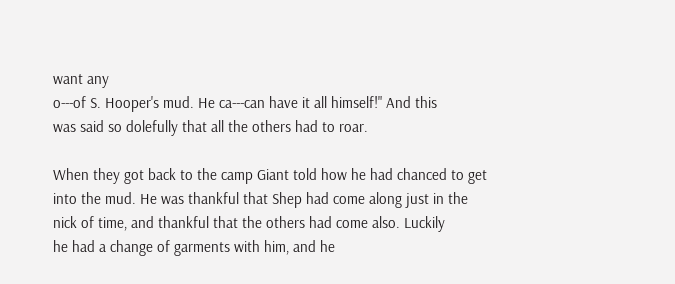want any
o---of S. Hooper's mud. He ca---can have it all himself!" And this
was said so dolefully that all the others had to roar.

When they got back to the camp Giant told how he had chanced to get
into the mud. He was thankful that Shep had come along just in the
nick of time, and thankful that the others had come also. Luckily
he had a change of garments with him, and he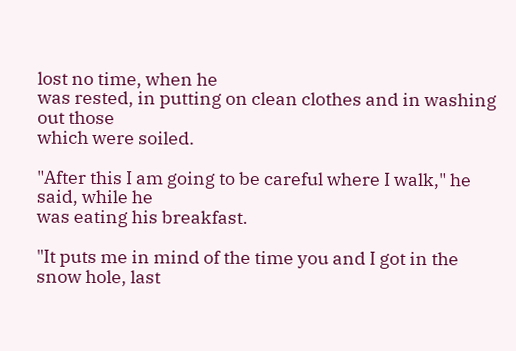lost no time, when he
was rested, in putting on clean clothes and in washing out those
which were soiled.

"After this I am going to be careful where I walk," he said, while he
was eating his breakfast.

"It puts me in mind of the time you and I got in the snow hole, last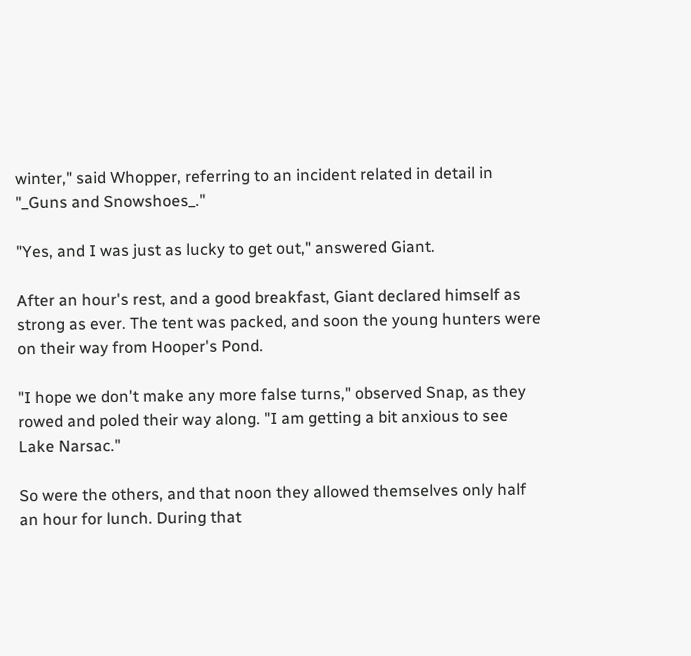winter," said Whopper, referring to an incident related in detail in
"_Guns and Snowshoes_."

"Yes, and I was just as lucky to get out," answered Giant.

After an hour's rest, and a good breakfast, Giant declared himself as
strong as ever. The tent was packed, and soon the young hunters were
on their way from Hooper's Pond.

"I hope we don't make any more false turns," observed Snap, as they
rowed and poled their way along. "I am getting a bit anxious to see
Lake Narsac."

So were the others, and that noon they allowed themselves only half
an hour for lunch. During that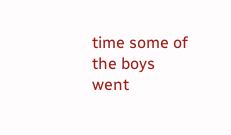time some of the boys went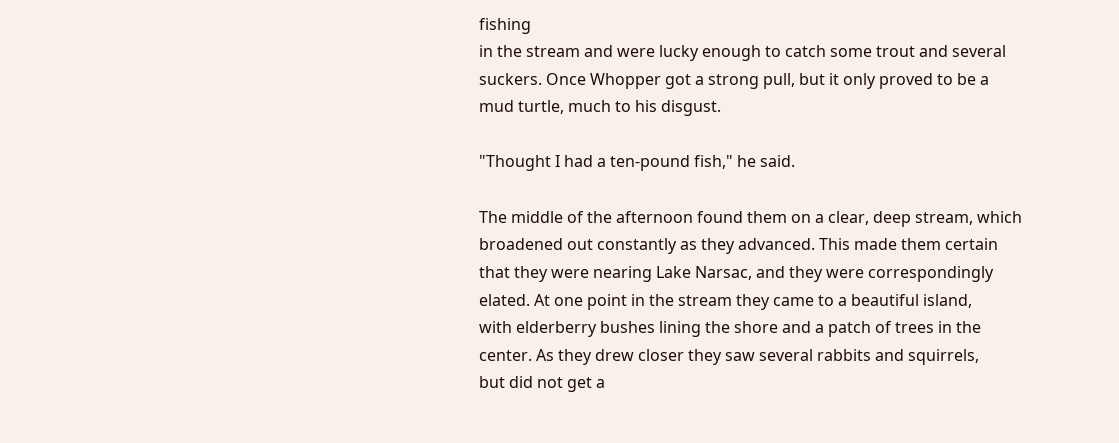fishing
in the stream and were lucky enough to catch some trout and several
suckers. Once Whopper got a strong pull, but it only proved to be a
mud turtle, much to his disgust.

"Thought I had a ten-pound fish," he said.

The middle of the afternoon found them on a clear, deep stream, which
broadened out constantly as they advanced. This made them certain
that they were nearing Lake Narsac, and they were correspondingly
elated. At one point in the stream they came to a beautiful island,
with elderberry bushes lining the shore and a patch of trees in the
center. As they drew closer they saw several rabbits and squirrels,
but did not get a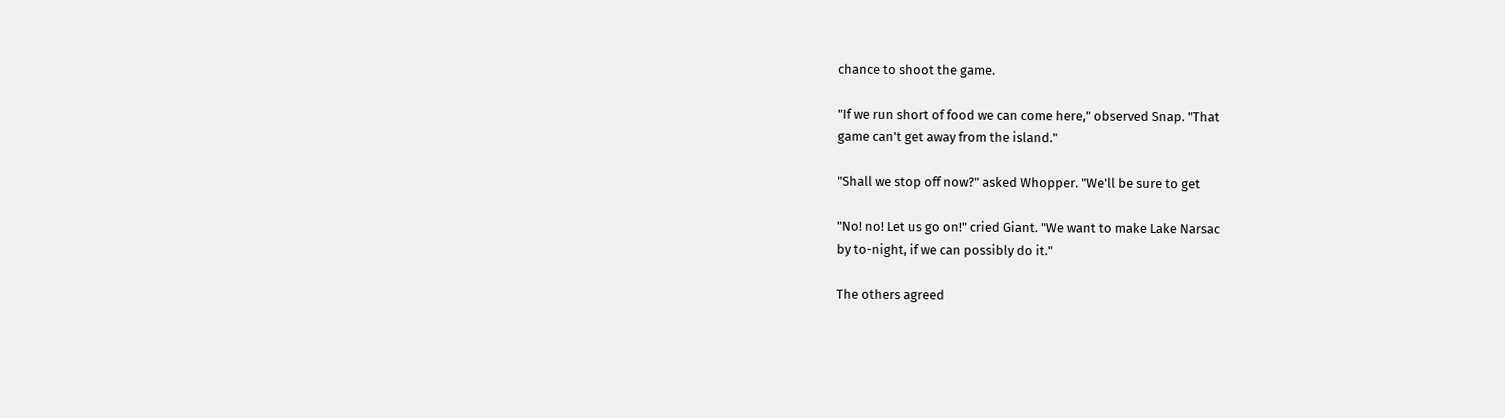chance to shoot the game.

"If we run short of food we can come here," observed Snap. "That
game can't get away from the island."

"Shall we stop off now?" asked Whopper. "We'll be sure to get

"No! no! Let us go on!" cried Giant. "We want to make Lake Narsac
by to-night, if we can possibly do it."

The others agreed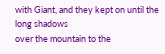with Giant, and they kept on until the long shadows
over the mountain to the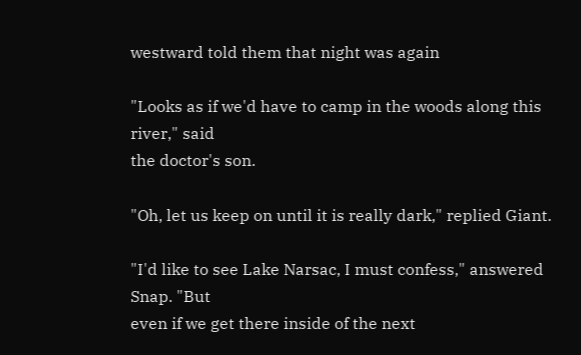westward told them that night was again

"Looks as if we'd have to camp in the woods along this river," said
the doctor's son.

"Oh, let us keep on until it is really dark," replied Giant.

"I'd like to see Lake Narsac, I must confess," answered Snap. "But
even if we get there inside of the next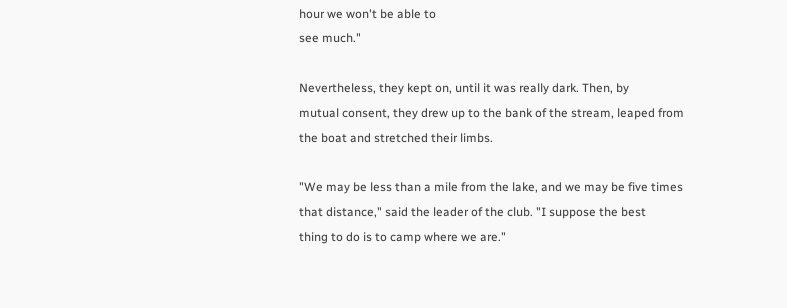hour we won't be able to
see much."

Nevertheless, they kept on, until it was really dark. Then, by
mutual consent, they drew up to the bank of the stream, leaped from
the boat and stretched their limbs.

"We may be less than a mile from the lake, and we may be five times
that distance," said the leader of the club. "I suppose the best
thing to do is to camp where we are."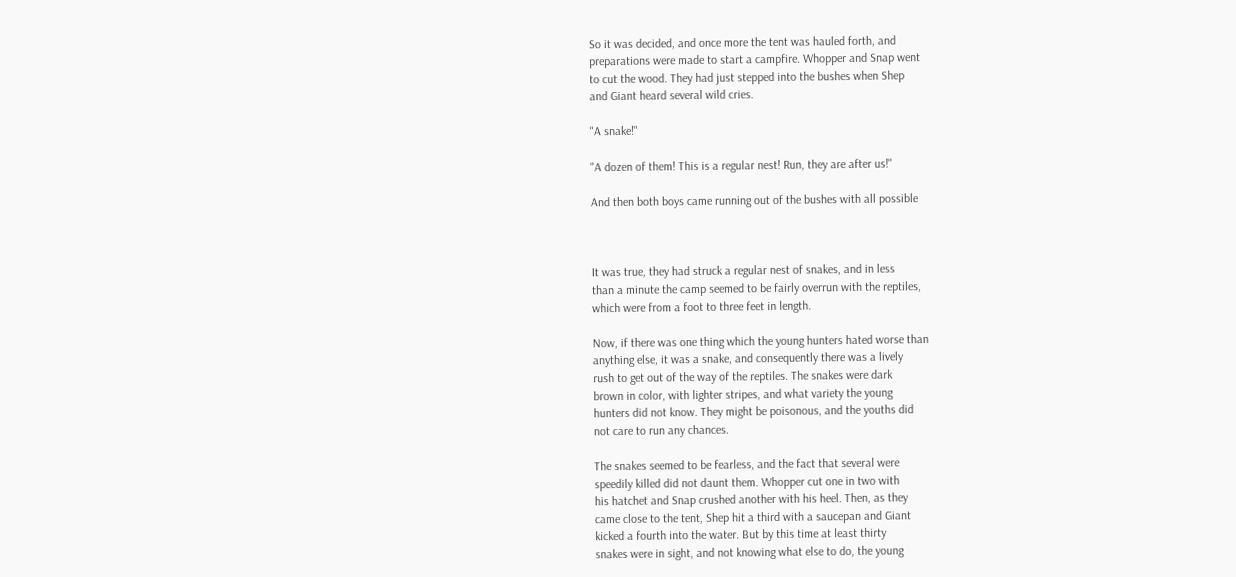So it was decided, and once more the tent was hauled forth, and
preparations were made to start a campfire. Whopper and Snap went
to cut the wood. They had just stepped into the bushes when Shep
and Giant heard several wild cries.

"A snake!"

"A dozen of them! This is a regular nest! Run, they are after us!"

And then both boys came running out of the bushes with all possible



It was true, they had struck a regular nest of snakes, and in less
than a minute the camp seemed to be fairly overrun with the reptiles,
which were from a foot to three feet in length.

Now, if there was one thing which the young hunters hated worse than
anything else, it was a snake, and consequently there was a lively
rush to get out of the way of the reptiles. The snakes were dark
brown in color, with lighter stripes, and what variety the young
hunters did not know. They might be poisonous, and the youths did
not care to run any chances.

The snakes seemed to be fearless, and the fact that several were
speedily killed did not daunt them. Whopper cut one in two with
his hatchet and Snap crushed another with his heel. Then, as they
came close to the tent, Shep hit a third with a saucepan and Giant
kicked a fourth into the water. But by this time at least thirty
snakes were in sight, and not knowing what else to do, the young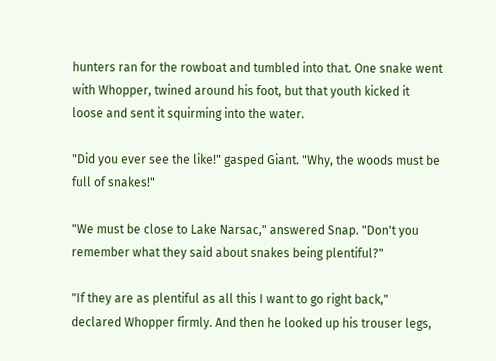hunters ran for the rowboat and tumbled into that. One snake went
with Whopper, twined around his foot, but that youth kicked it
loose and sent it squirming into the water.

"Did you ever see the like!" gasped Giant. "Why, the woods must be
full of snakes!"

"We must be close to Lake Narsac," answered Snap. "Don't you
remember what they said about snakes being plentiful?"

"If they are as plentiful as all this I want to go right back,"
declared Whopper firmly. And then he looked up his trouser legs,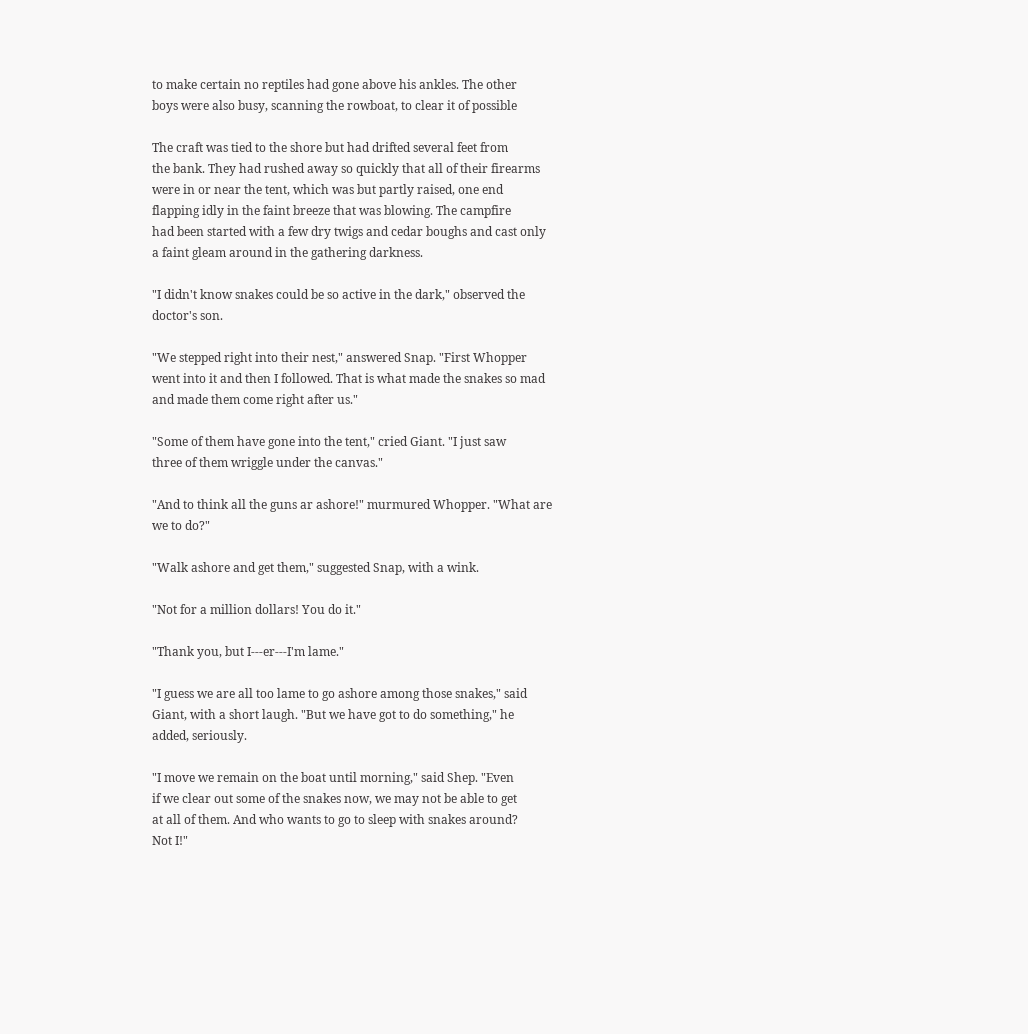to make certain no reptiles had gone above his ankles. The other
boys were also busy, scanning the rowboat, to clear it of possible

The craft was tied to the shore but had drifted several feet from
the bank. They had rushed away so quickly that all of their firearms
were in or near the tent, which was but partly raised, one end
flapping idly in the faint breeze that was blowing. The campfire
had been started with a few dry twigs and cedar boughs and cast only
a faint gleam around in the gathering darkness.

"I didn't know snakes could be so active in the dark," observed the
doctor's son.

"We stepped right into their nest," answered Snap. "First Whopper
went into it and then I followed. That is what made the snakes so mad
and made them come right after us."

"Some of them have gone into the tent," cried Giant. "I just saw
three of them wriggle under the canvas."

"And to think all the guns ar ashore!" murmured Whopper. "What are
we to do?"

"Walk ashore and get them," suggested Snap, with a wink.

"Not for a million dollars! You do it."

"Thank you, but I---er---I'm lame."

"I guess we are all too lame to go ashore among those snakes," said
Giant, with a short laugh. "But we have got to do something," he
added, seriously.

"I move we remain on the boat until morning," said Shep. "Even
if we clear out some of the snakes now, we may not be able to get
at all of them. And who wants to go to sleep with snakes around?
Not I!"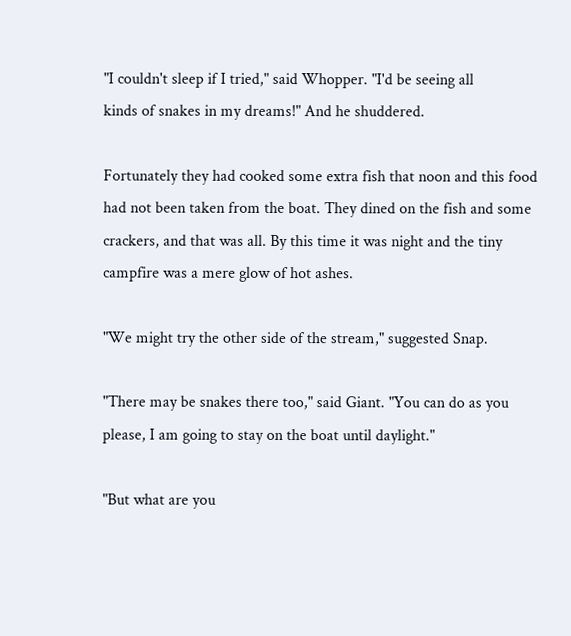"I couldn't sleep if I tried," said Whopper. "I'd be seeing all
kinds of snakes in my dreams!" And he shuddered.

Fortunately they had cooked some extra fish that noon and this food
had not been taken from the boat. They dined on the fish and some
crackers, and that was all. By this time it was night and the tiny
campfire was a mere glow of hot ashes.

"We might try the other side of the stream," suggested Snap.

"There may be snakes there too," said Giant. "You can do as you
please, I am going to stay on the boat until daylight."

"But what are you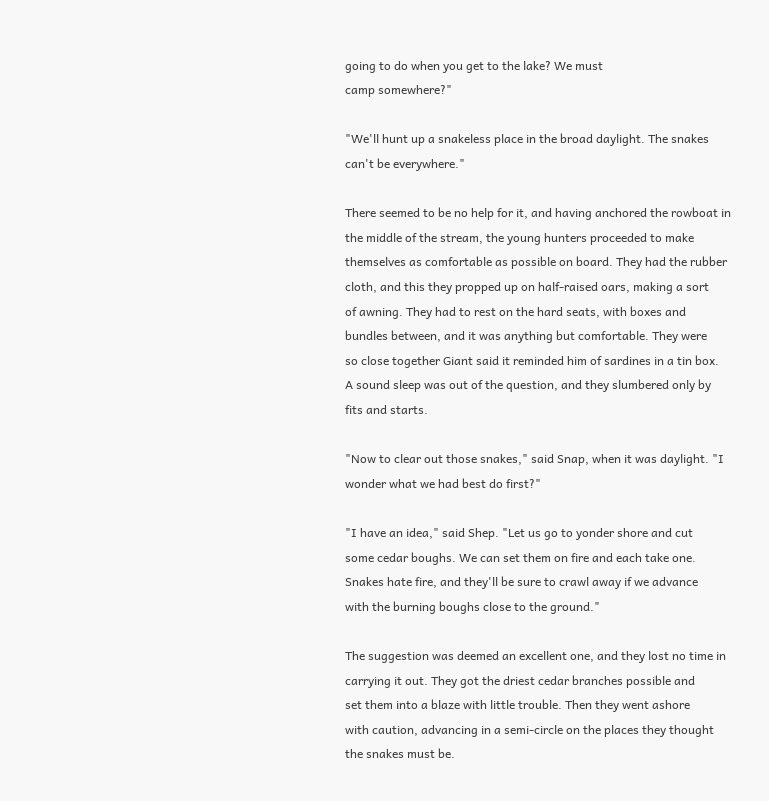going to do when you get to the lake? We must
camp somewhere?"

"We'll hunt up a snakeless place in the broad daylight. The snakes
can't be everywhere."

There seemed to be no help for it, and having anchored the rowboat in
the middle of the stream, the young hunters proceeded to make
themselves as comfortable as possible on board. They had the rubber
cloth, and this they propped up on half-raised oars, making a sort
of awning. They had to rest on the hard seats, with boxes and
bundles between, and it was anything but comfortable. They were
so close together Giant said it reminded him of sardines in a tin box.
A sound sleep was out of the question, and they slumbered only by
fits and starts.

"Now to clear out those snakes," said Snap, when it was daylight. "I
wonder what we had best do first?"

"I have an idea," said Shep. "Let us go to yonder shore and cut
some cedar boughs. We can set them on fire and each take one.
Snakes hate fire, and they'll be sure to crawl away if we advance
with the burning boughs close to the ground."

The suggestion was deemed an excellent one, and they lost no time in
carrying it out. They got the driest cedar branches possible and
set them into a blaze with little trouble. Then they went ashore
with caution, advancing in a semi-circle on the places they thought
the snakes must be.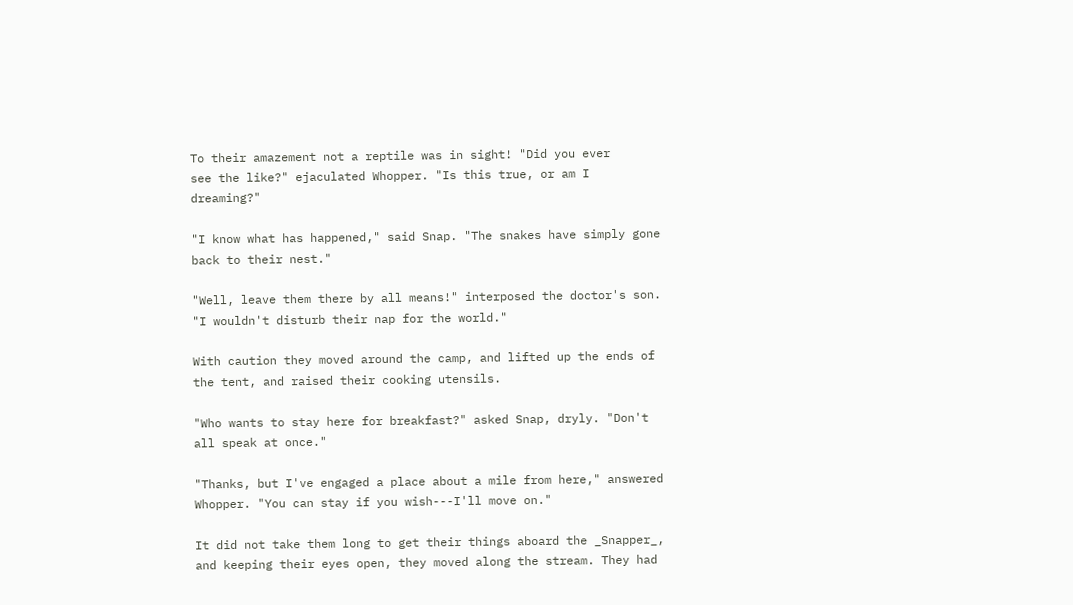To their amazement not a reptile was in sight! "Did you ever
see the like?" ejaculated Whopper. "Is this true, or am I dreaming?"

"I know what has happened," said Snap. "The snakes have simply gone
back to their nest."

"Well, leave them there by all means!" interposed the doctor's son.
"I wouldn't disturb their nap for the world."

With caution they moved around the camp, and lifted up the ends of
the tent, and raised their cooking utensils.

"Who wants to stay here for breakfast?" asked Snap, dryly. "Don't
all speak at once."

"Thanks, but I've engaged a place about a mile from here," answered
Whopper. "You can stay if you wish---I'll move on."

It did not take them long to get their things aboard the _Snapper_,
and keeping their eyes open, they moved along the stream. They had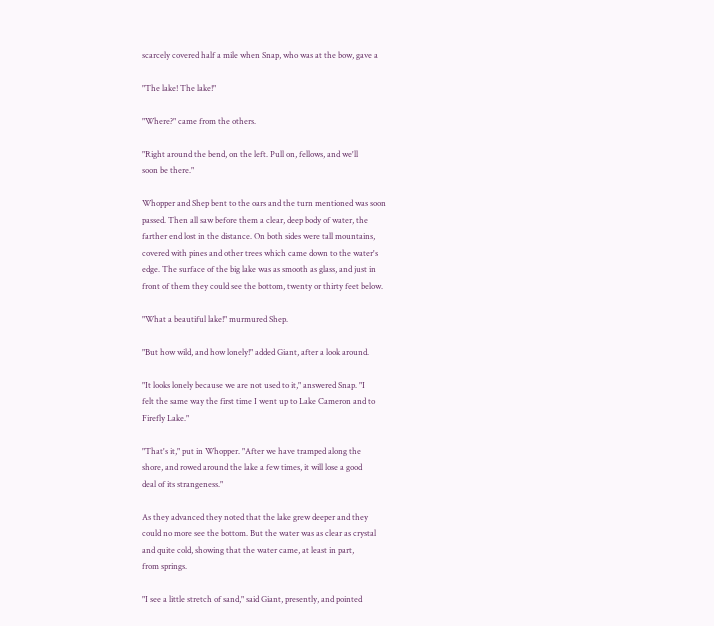scarcely covered half a mile when Snap, who was at the bow, gave a

"The lake! The lake!"

"Where?" came from the others.

"Right around the bend, on the left. Pull on, fellows, and we'll
soon be there."

Whopper and Shep bent to the oars and the turn mentioned was soon
passed. Then all saw before them a clear, deep body of water, the
farther end lost in the distance. On both sides were tall mountains,
covered with pines and other trees which came down to the water's
edge. The surface of the big lake was as smooth as glass, and just in
front of them they could see the bottom, twenty or thirty feet below.

"What a beautiful lake!" murmured Shep.

"But how wild, and how lonely!" added Giant, after a look around.

"It looks lonely because we are not used to it," answered Snap. "I
felt the same way the first time I went up to Lake Cameron and to
Firefly Lake."

"That's it," put in Whopper. "After we have tramped along the
shore, and rowed around the lake a few times, it will lose a good
deal of its strangeness."

As they advanced they noted that the lake grew deeper and they
could no more see the bottom. But the water was as clear as crystal
and quite cold, showing that the water came, at least in part,
from springs.

"I see a little stretch of sand," said Giant, presently, and pointed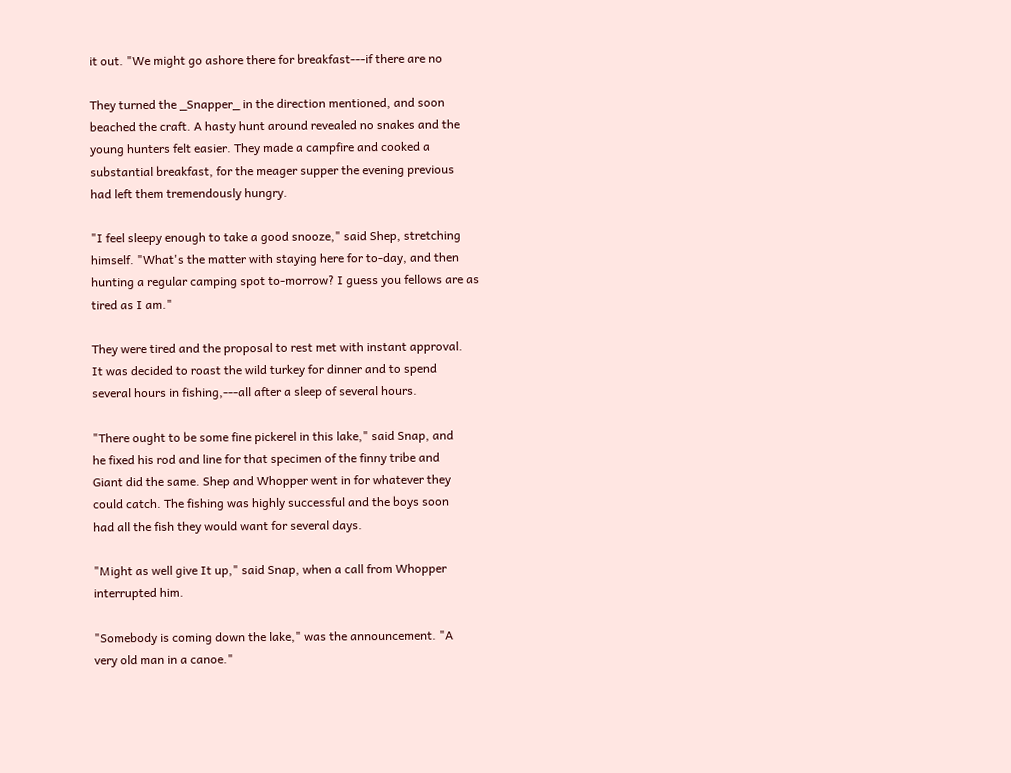it out. "We might go ashore there for breakfast---if there are no

They turned the _Snapper_ in the direction mentioned, and soon
beached the craft. A hasty hunt around revealed no snakes and the
young hunters felt easier. They made a campfire and cooked a
substantial breakfast, for the meager supper the evening previous
had left them tremendously hungry.

"I feel sleepy enough to take a good snooze," said Shep, stretching
himself. "What's the matter with staying here for to-day, and then
hunting a regular camping spot to-morrow? I guess you fellows are as
tired as I am."

They were tired and the proposal to rest met with instant approval.
It was decided to roast the wild turkey for dinner and to spend
several hours in fishing,---all after a sleep of several hours.

"There ought to be some fine pickerel in this lake," said Snap, and
he fixed his rod and line for that specimen of the finny tribe and
Giant did the same. Shep and Whopper went in for whatever they
could catch. The fishing was highly successful and the boys soon
had all the fish they would want for several days.

"Might as well give It up," said Snap, when a call from Whopper
interrupted him.

"Somebody is coming down the lake," was the announcement. "A
very old man in a canoe."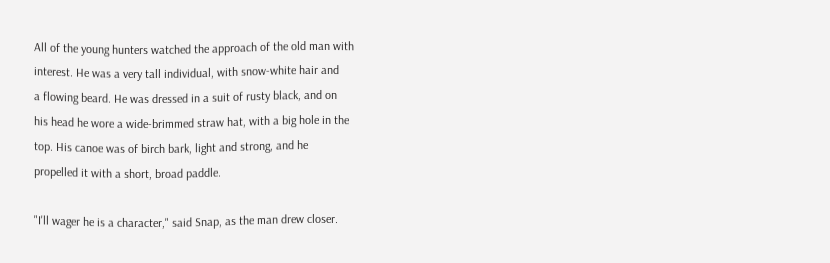All of the young hunters watched the approach of the old man with
interest. He was a very tall individual, with snow-white hair and
a flowing beard. He was dressed in a suit of rusty black, and on
his head he wore a wide-brimmed straw hat, with a big hole in the
top. His canoe was of birch bark, light and strong, and he
propelled it with a short, broad paddle.

"I'll wager he is a character," said Snap, as the man drew closer.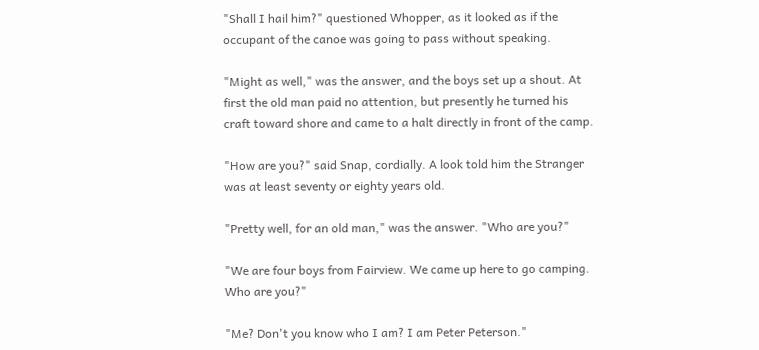"Shall I hail him?" questioned Whopper, as it looked as if the
occupant of the canoe was going to pass without speaking.

"Might as well," was the answer, and the boys set up a shout. At
first the old man paid no attention, but presently he turned his
craft toward shore and came to a halt directly in front of the camp.

"How are you?" said Snap, cordially. A look told him the Stranger
was at least seventy or eighty years old.

"Pretty well, for an old man," was the answer. "Who are you?"

"We are four boys from Fairview. We came up here to go camping.
Who are you?"

"Me? Don't you know who I am? I am Peter Peterson."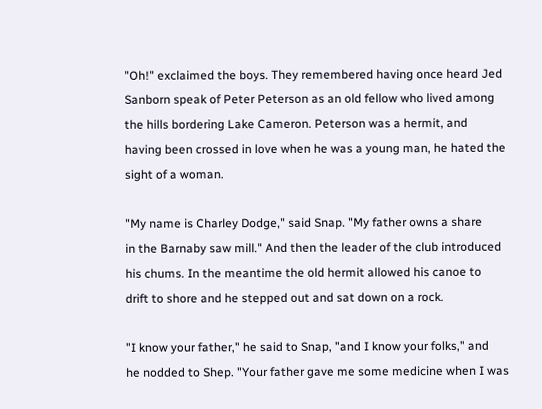"Oh!" exclaimed the boys. They remembered having once heard Jed
Sanborn speak of Peter Peterson as an old fellow who lived among
the hills bordering Lake Cameron. Peterson was a hermit, and
having been crossed in love when he was a young man, he hated the
sight of a woman.

"My name is Charley Dodge," said Snap. "My father owns a share
in the Barnaby saw mill." And then the leader of the club introduced
his chums. In the meantime the old hermit allowed his canoe to
drift to shore and he stepped out and sat down on a rock.

"I know your father," he said to Snap, "and I know your folks," and
he nodded to Shep. "Your father gave me some medicine when I was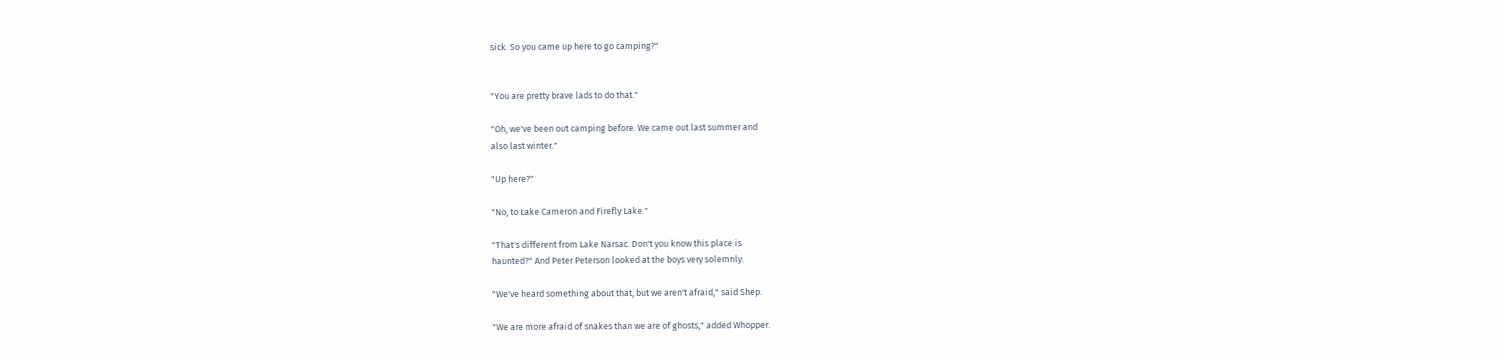sick. So you came up here to go camping?"


"You are pretty brave lads to do that."

"Oh, we've been out camping before. We came out last summer and
also last winter."

"Up here?"

"No, to Lake Cameron and Firefly Lake."

"That's different from Lake Narsac. Don't you know this place is
haunted?" And Peter Peterson looked at the boys very solemnly.

"We've heard something about that, but we aren't afraid," said Shep.

"We are more afraid of snakes than we are of ghosts," added Whopper.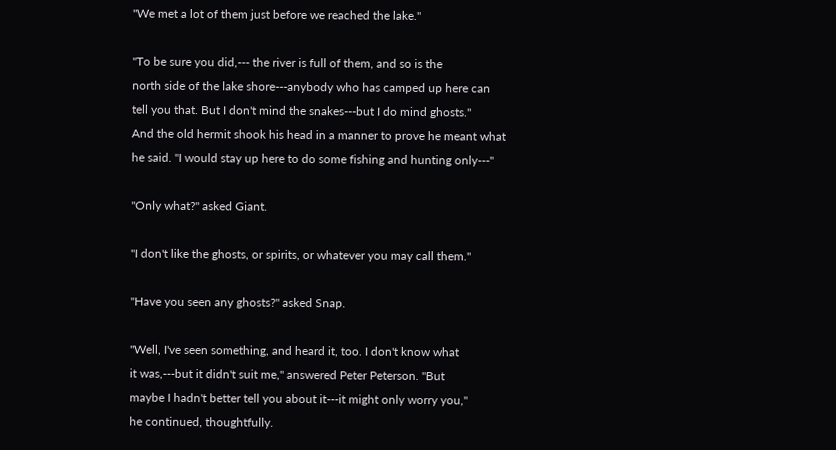"We met a lot of them just before we reached the lake."

"To be sure you did,--- the river is full of them, and so is the
north side of the lake shore---anybody who has camped up here can
tell you that. But I don't mind the snakes---but I do mind ghosts."
And the old hermit shook his head in a manner to prove he meant what
he said. "I would stay up here to do some fishing and hunting only---"

"Only what?" asked Giant.

"I don't like the ghosts, or spirits, or whatever you may call them."

"Have you seen any ghosts?" asked Snap.

"Well, I've seen something, and heard it, too. I don't know what
it was,---but it didn't suit me," answered Peter Peterson. "But
maybe I hadn't better tell you about it---it might only worry you,"
he continued, thoughtfully.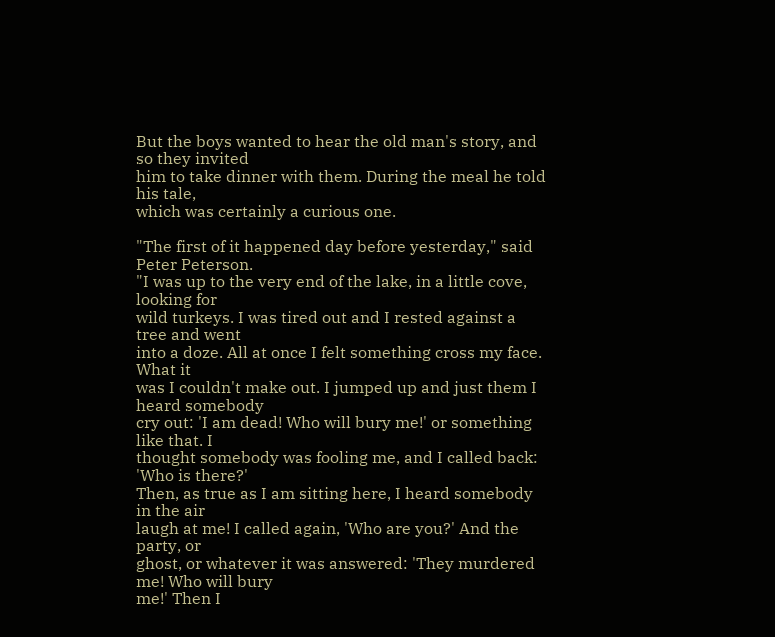But the boys wanted to hear the old man's story, and so they invited
him to take dinner with them. During the meal he told his tale,
which was certainly a curious one.

"The first of it happened day before yesterday," said Peter Peterson.
"I was up to the very end of the lake, in a little cove, looking for
wild turkeys. I was tired out and I rested against a tree and went
into a doze. All at once I felt something cross my face. What it
was I couldn't make out. I jumped up and just them I heard somebody
cry out: 'I am dead! Who will bury me!' or something like that. I
thought somebody was fooling me, and I called back: 'Who is there?'
Then, as true as I am sitting here, I heard somebody in the air
laugh at me! I called again, 'Who are you?' And the party, or
ghost, or whatever it was answered: 'They murdered me! Who will bury
me!' Then I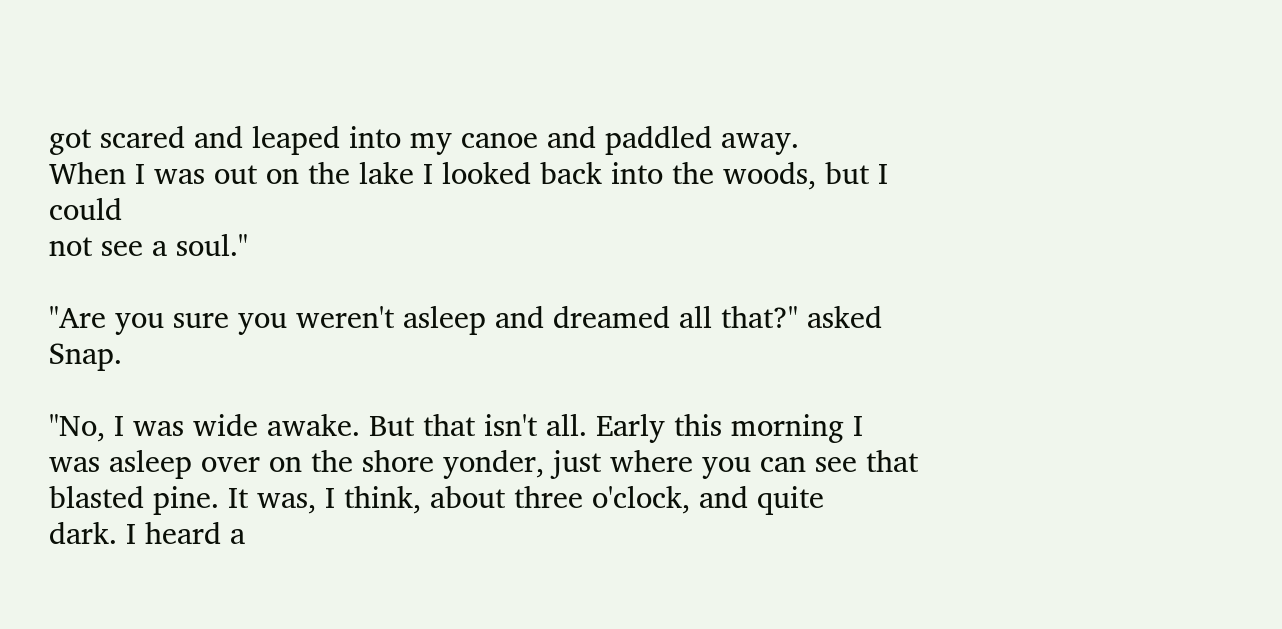got scared and leaped into my canoe and paddled away.
When I was out on the lake I looked back into the woods, but I could
not see a soul."

"Are you sure you weren't asleep and dreamed all that?" asked Snap.

"No, I was wide awake. But that isn't all. Early this morning I
was asleep over on the shore yonder, just where you can see that
blasted pine. It was, I think, about three o'clock, and quite
dark. I heard a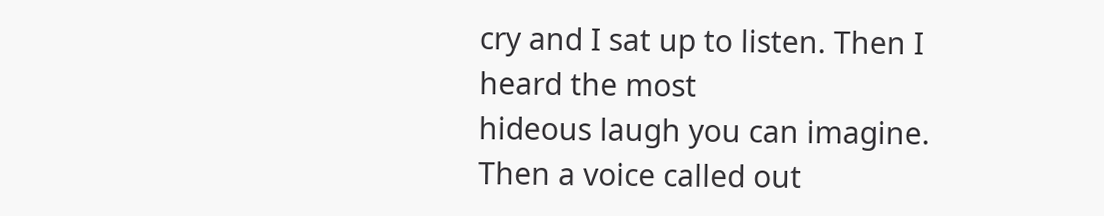cry and I sat up to listen. Then I heard the most
hideous laugh you can imagine. Then a voice called out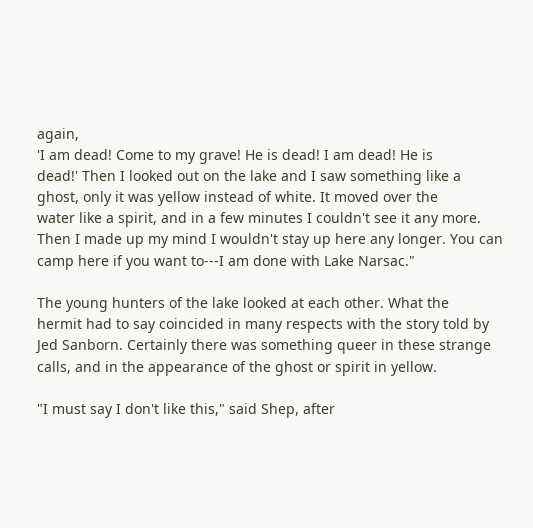again,
'I am dead! Come to my grave! He is dead! I am dead! He is
dead!' Then I looked out on the lake and I saw something like a
ghost, only it was yellow instead of white. It moved over the
water like a spirit, and in a few minutes I couldn't see it any more.
Then I made up my mind I wouldn't stay up here any longer. You can
camp here if you want to---I am done with Lake Narsac."

The young hunters of the lake looked at each other. What the
hermit had to say coincided in many respects with the story told by
Jed Sanborn. Certainly there was something queer in these strange
calls, and in the appearance of the ghost or spirit in yellow.

"I must say I don't like this," said Shep, after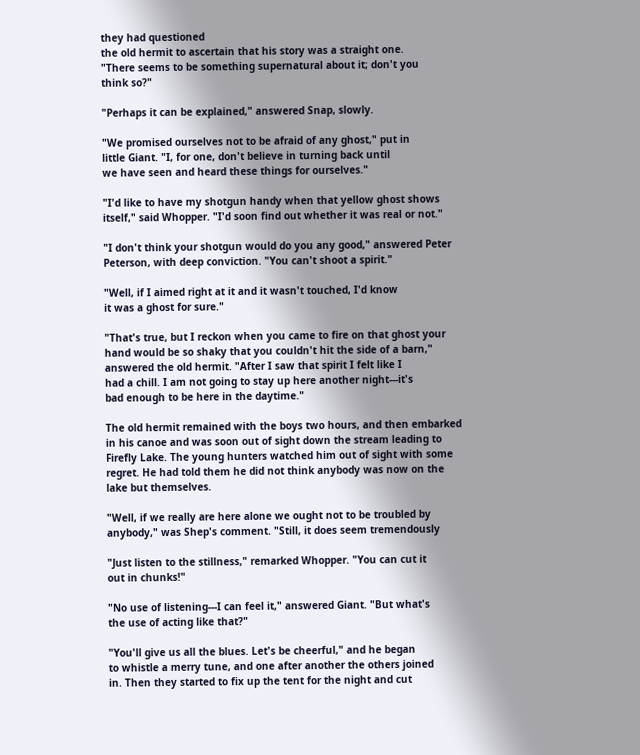they had questioned
the old hermit to ascertain that his story was a straight one.
"There seems to be something supernatural about it; don't you
think so?"

"Perhaps it can be explained," answered Snap, slowly.

"We promised ourselves not to be afraid of any ghost," put in
little Giant. "I, for one, don't believe in turning back until
we have seen and heard these things for ourselves."

"I'd like to have my shotgun handy when that yellow ghost shows
itself," said Whopper. "I'd soon find out whether it was real or not."

"I don't think your shotgun would do you any good," answered Peter
Peterson, with deep conviction. "You can't shoot a spirit."

"Well, if I aimed right at it and it wasn't touched, I'd know
it was a ghost for sure."

"That's true, but I reckon when you came to fire on that ghost your
hand would be so shaky that you couldn't hit the side of a barn,"
answered the old hermit. "After I saw that spirit I felt like I
had a chill. I am not going to stay up here another night---it's
bad enough to be here in the daytime."

The old hermit remained with the boys two hours, and then embarked
in his canoe and was soon out of sight down the stream leading to
Firefly Lake. The young hunters watched him out of sight with some
regret. He had told them he did not think anybody was now on the
lake but themselves.

"Well, if we really are here alone we ought not to be troubled by
anybody," was Shep's comment. "Still, it does seem tremendously

"Just listen to the stillness," remarked Whopper. "You can cut it
out in chunks!"

"No use of listening---I can feel it," answered Giant. "But what's
the use of acting like that?"

"You'll give us all the blues. Let's be cheerful," and he began
to whistle a merry tune, and one after another the others joined
in. Then they started to fix up the tent for the night and cut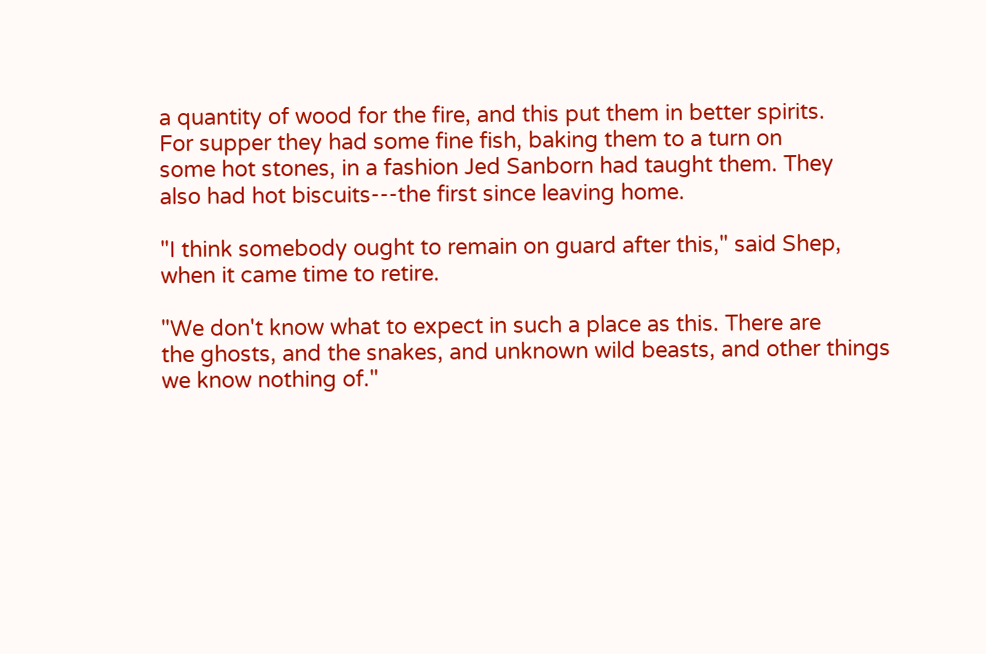a quantity of wood for the fire, and this put them in better spirits.
For supper they had some fine fish, baking them to a turn on
some hot stones, in a fashion Jed Sanborn had taught them. They
also had hot biscuits---the first since leaving home.

"I think somebody ought to remain on guard after this," said Shep,
when it came time to retire.

"We don't know what to expect in such a place as this. There are
the ghosts, and the snakes, and unknown wild beasts, and other things
we know nothing of."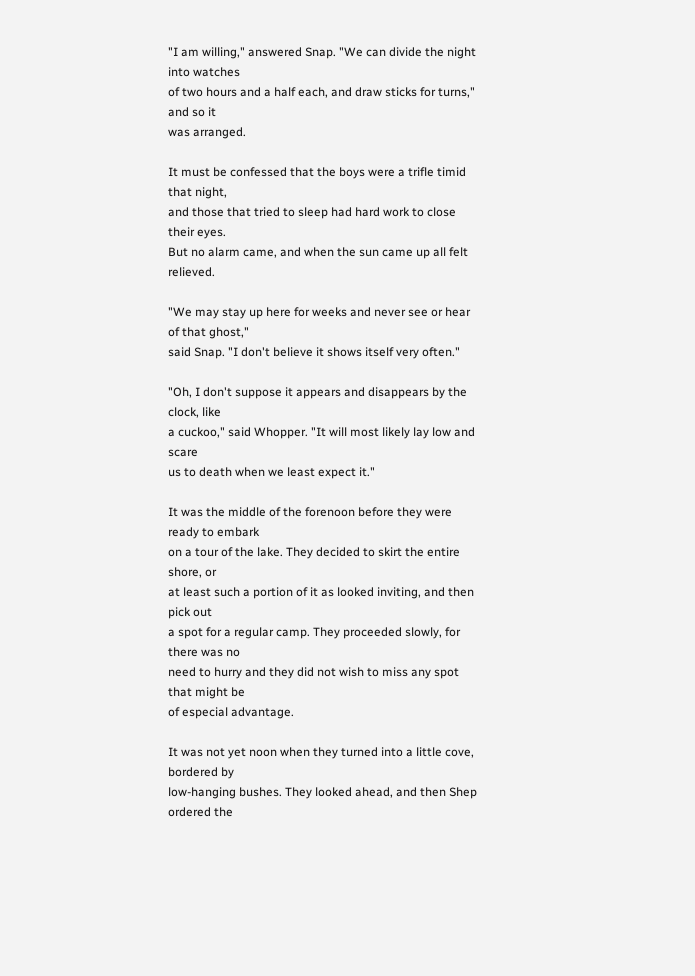"I am willing," answered Snap. "We can divide the night into watches
of two hours and a half each, and draw sticks for turns," and so it
was arranged.

It must be confessed that the boys were a trifle timid that night,
and those that tried to sleep had hard work to close their eyes.
But no alarm came, and when the sun came up all felt relieved.

"We may stay up here for weeks and never see or hear of that ghost,"
said Snap. "I don't believe it shows itself very often."

"Oh, I don't suppose it appears and disappears by the clock, like
a cuckoo," said Whopper. "It will most likely lay low and scare
us to death when we least expect it."

It was the middle of the forenoon before they were ready to embark
on a tour of the lake. They decided to skirt the entire shore, or
at least such a portion of it as looked inviting, and then pick out
a spot for a regular camp. They proceeded slowly, for there was no
need to hurry and they did not wish to miss any spot that might be
of especial advantage.

It was not yet noon when they turned into a little cove, bordered by
low-hanging bushes. They looked ahead, and then Shep ordered the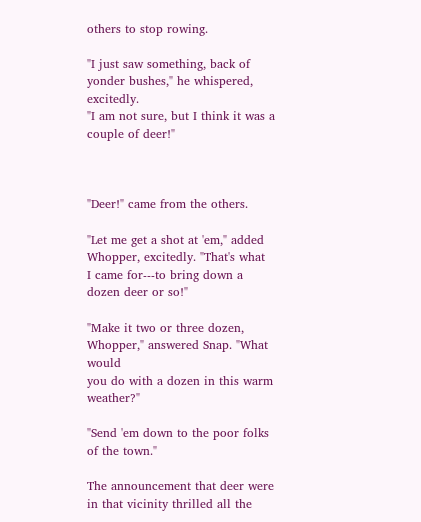others to stop rowing.

"I just saw something, back of yonder bushes," he whispered, excitedly.
"I am not sure, but I think it was a couple of deer!"



"Deer!" came from the others.

"Let me get a shot at 'em," added Whopper, excitedly. "That's what
I came for---to bring down a dozen deer or so!"

"Make it two or three dozen, Whopper," answered Snap. "What would
you do with a dozen in this warm weather?"

"Send 'em down to the poor folks of the town."

The announcement that deer were in that vicinity thrilled all the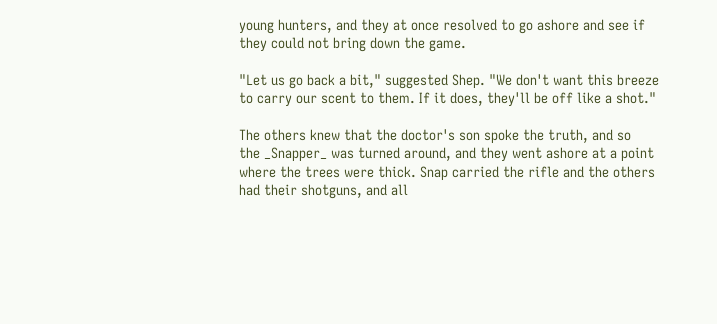young hunters, and they at once resolved to go ashore and see if
they could not bring down the game.

"Let us go back a bit," suggested Shep. "We don't want this breeze
to carry our scent to them. If it does, they'll be off like a shot."

The others knew that the doctor's son spoke the truth, and so
the _Snapper_ was turned around, and they went ashore at a point
where the trees were thick. Snap carried the rifle and the others
had their shotguns, and all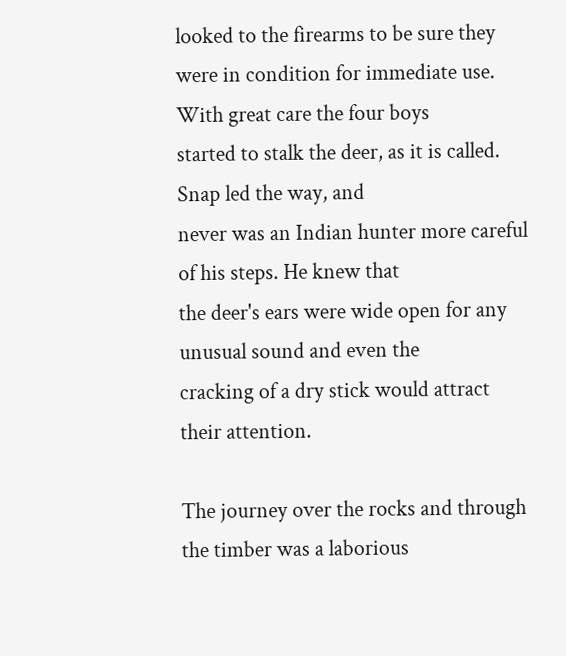looked to the firearms to be sure they
were in condition for immediate use. With great care the four boys
started to stalk the deer, as it is called. Snap led the way, and
never was an Indian hunter more careful of his steps. He knew that
the deer's ears were wide open for any unusual sound and even the
cracking of a dry stick would attract their attention.

The journey over the rocks and through the timber was a laborious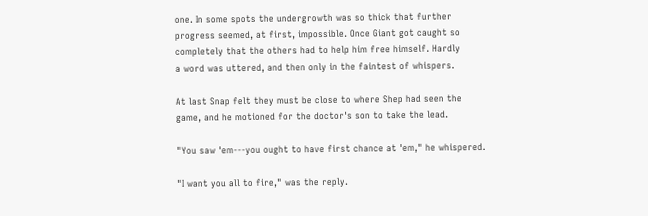one. In some spots the undergrowth was so thick that further
progress seemed, at first, impossible. Once Giant got caught so
completely that the others had to help him free himself. Hardly
a word was uttered, and then only in the faintest of whispers.

At last Snap felt they must be close to where Shep had seen the
game, and he motioned for the doctor's son to take the lead.

"You saw 'em---you ought to have first chance at 'em," he whispered.

"I want you all to fire," was the reply.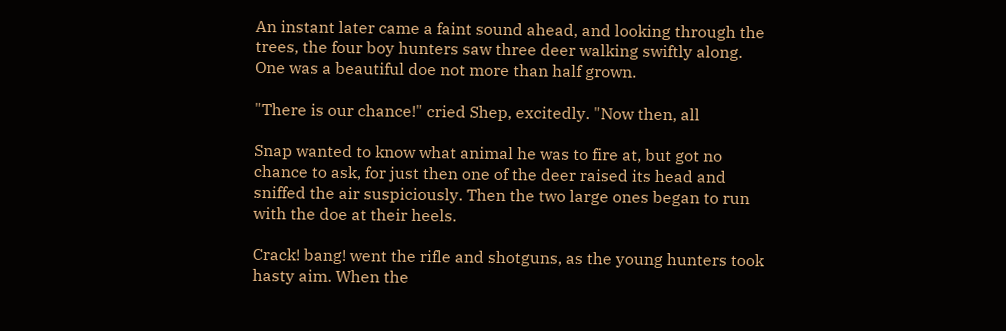An instant later came a faint sound ahead, and looking through the
trees, the four boy hunters saw three deer walking swiftly along.
One was a beautiful doe not more than half grown.

"There is our chance!" cried Shep, excitedly. "Now then, all

Snap wanted to know what animal he was to fire at, but got no
chance to ask, for just then one of the deer raised its head and
sniffed the air suspiciously. Then the two large ones began to run
with the doe at their heels.

Crack! bang! went the rifle and shotguns, as the young hunters took
hasty aim. When the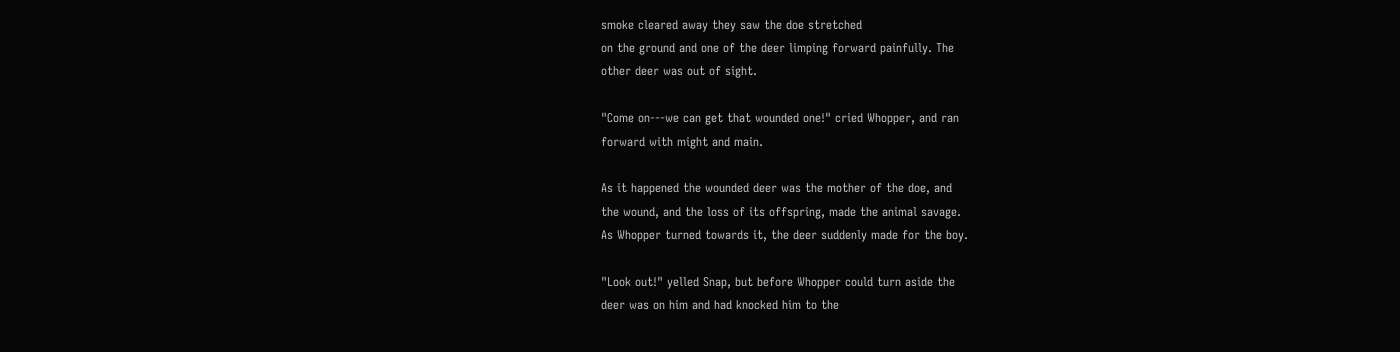smoke cleared away they saw the doe stretched
on the ground and one of the deer limping forward painfully. The
other deer was out of sight.

"Come on---we can get that wounded one!" cried Whopper, and ran
forward with might and main.

As it happened the wounded deer was the mother of the doe, and
the wound, and the loss of its offspring, made the animal savage.
As Whopper turned towards it, the deer suddenly made for the boy.

"Look out!" yelled Snap, but before Whopper could turn aside the
deer was on him and had knocked him to the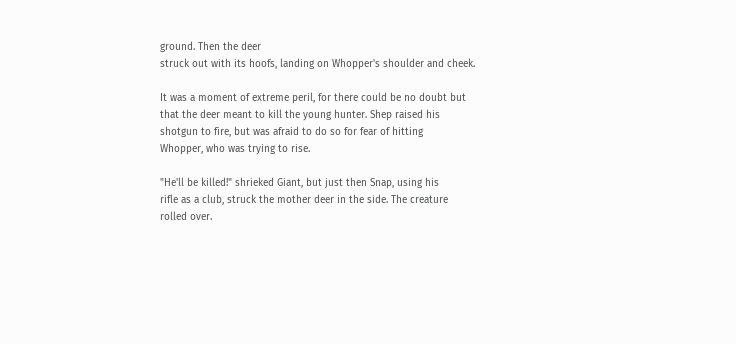ground. Then the deer
struck out with its hoofs, landing on Whopper's shoulder and cheek.

It was a moment of extreme peril, for there could be no doubt but
that the deer meant to kill the young hunter. Shep raised his
shotgun to fire, but was afraid to do so for fear of hitting
Whopper, who was trying to rise.

"He'll be killed!" shrieked Giant, but just then Snap, using his
rifle as a club, struck the mother deer in the side. The creature
rolled over.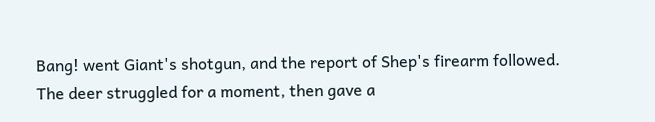Bang! went Giant's shotgun, and the report of Shep's firearm followed.
The deer struggled for a moment, then gave a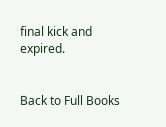final kick and expired.


Back to Full Books